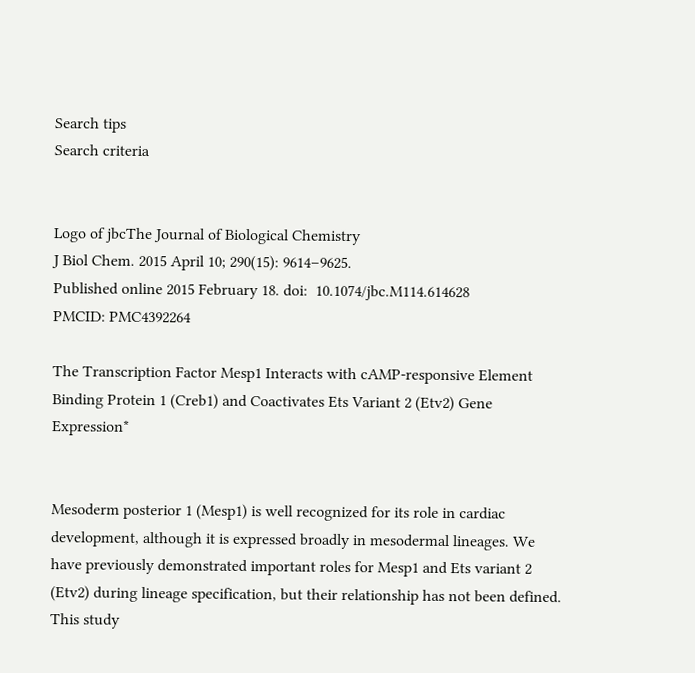Search tips
Search criteria


Logo of jbcThe Journal of Biological Chemistry
J Biol Chem. 2015 April 10; 290(15): 9614–9625.
Published online 2015 February 18. doi:  10.1074/jbc.M114.614628
PMCID: PMC4392264

The Transcription Factor Mesp1 Interacts with cAMP-responsive Element Binding Protein 1 (Creb1) and Coactivates Ets Variant 2 (Etv2) Gene Expression*


Mesoderm posterior 1 (Mesp1) is well recognized for its role in cardiac development, although it is expressed broadly in mesodermal lineages. We have previously demonstrated important roles for Mesp1 and Ets variant 2 (Etv2) during lineage specification, but their relationship has not been defined. This study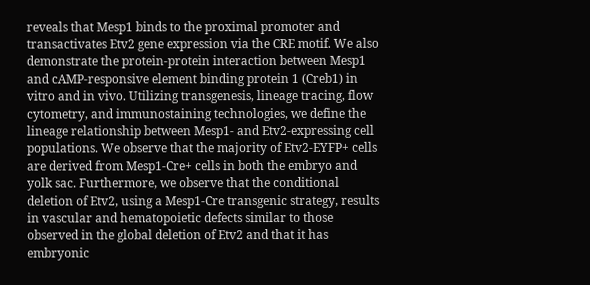reveals that Mesp1 binds to the proximal promoter and transactivates Etv2 gene expression via the CRE motif. We also demonstrate the protein-protein interaction between Mesp1 and cAMP-responsive element binding protein 1 (Creb1) in vitro and in vivo. Utilizing transgenesis, lineage tracing, flow cytometry, and immunostaining technologies, we define the lineage relationship between Mesp1- and Etv2-expressing cell populations. We observe that the majority of Etv2-EYFP+ cells are derived from Mesp1-Cre+ cells in both the embryo and yolk sac. Furthermore, we observe that the conditional deletion of Etv2, using a Mesp1-Cre transgenic strategy, results in vascular and hematopoietic defects similar to those observed in the global deletion of Etv2 and that it has embryonic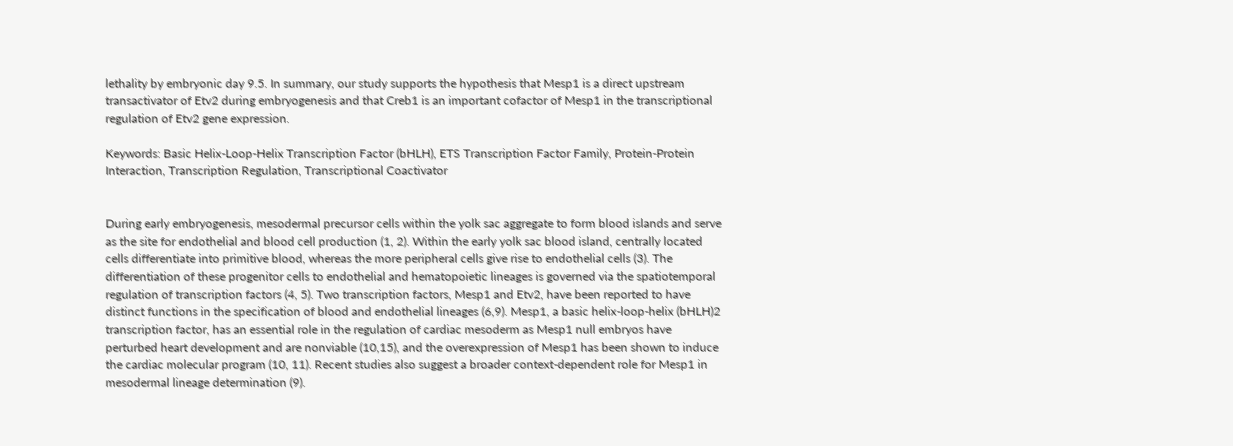lethality by embryonic day 9.5. In summary, our study supports the hypothesis that Mesp1 is a direct upstream transactivator of Etv2 during embryogenesis and that Creb1 is an important cofactor of Mesp1 in the transcriptional regulation of Etv2 gene expression.

Keywords: Basic Helix-Loop-Helix Transcription Factor (bHLH), ETS Transcription Factor Family, Protein-Protein Interaction, Transcription Regulation, Transcriptional Coactivator


During early embryogenesis, mesodermal precursor cells within the yolk sac aggregate to form blood islands and serve as the site for endothelial and blood cell production (1, 2). Within the early yolk sac blood island, centrally located cells differentiate into primitive blood, whereas the more peripheral cells give rise to endothelial cells (3). The differentiation of these progenitor cells to endothelial and hematopoietic lineages is governed via the spatiotemporal regulation of transcription factors (4, 5). Two transcription factors, Mesp1 and Etv2, have been reported to have distinct functions in the specification of blood and endothelial lineages (6,9). Mesp1, a basic helix-loop-helix (bHLH)2 transcription factor, has an essential role in the regulation of cardiac mesoderm as Mesp1 null embryos have perturbed heart development and are nonviable (10,15), and the overexpression of Mesp1 has been shown to induce the cardiac molecular program (10, 11). Recent studies also suggest a broader context-dependent role for Mesp1 in mesodermal lineage determination (9).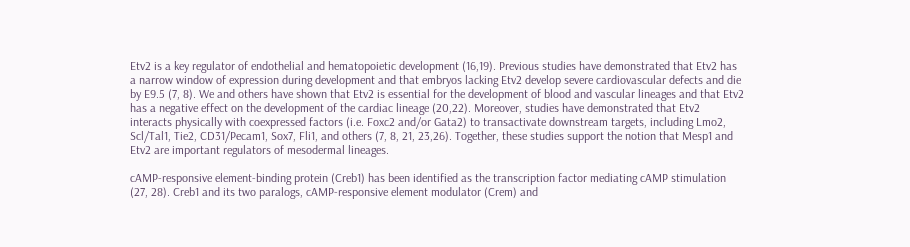Etv2 is a key regulator of endothelial and hematopoietic development (16,19). Previous studies have demonstrated that Etv2 has a narrow window of expression during development and that embryos lacking Etv2 develop severe cardiovascular defects and die by E9.5 (7, 8). We and others have shown that Etv2 is essential for the development of blood and vascular lineages and that Etv2 has a negative effect on the development of the cardiac lineage (20,22). Moreover, studies have demonstrated that Etv2 interacts physically with coexpressed factors (i.e. Foxc2 and/or Gata2) to transactivate downstream targets, including Lmo2, Scl/Tal1, Tie2, CD31/Pecam1, Sox7, Fli1, and others (7, 8, 21, 23,26). Together, these studies support the notion that Mesp1 and Etv2 are important regulators of mesodermal lineages.

cAMP-responsive element-binding protein (Creb1) has been identified as the transcription factor mediating cAMP stimulation (27, 28). Creb1 and its two paralogs, cAMP-responsive element modulator (Crem) and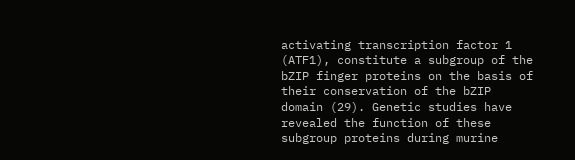activating transcription factor 1 (ATF1), constitute a subgroup of the bZIP finger proteins on the basis of their conservation of the bZIP domain (29). Genetic studies have revealed the function of these subgroup proteins during murine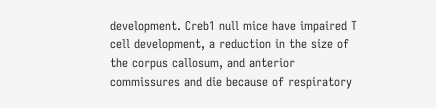development. Creb1 null mice have impaired T cell development, a reduction in the size of the corpus callosum, and anterior commissures and die because of respiratory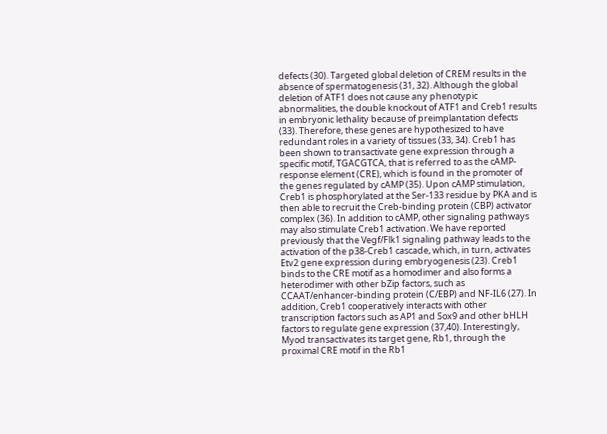defects (30). Targeted global deletion of CREM results in the absence of spermatogenesis (31, 32). Although the global deletion of ATF1 does not cause any phenotypic abnormalities, the double knockout of ATF1 and Creb1 results in embryonic lethality because of preimplantation defects (33). Therefore, these genes are hypothesized to have redundant roles in a variety of tissues (33, 34). Creb1 has been shown to transactivate gene expression through a specific motif, TGACGTCA, that is referred to as the cAMP-response element (CRE), which is found in the promoter of the genes regulated by cAMP (35). Upon cAMP stimulation, Creb1 is phosphorylated at the Ser-133 residue by PKA and is then able to recruit the Creb-binding protein (CBP) activator complex (36). In addition to cAMP, other signaling pathways may also stimulate Creb1 activation. We have reported previously that the Vegf/Flk1 signaling pathway leads to the activation of the p38-Creb1 cascade, which, in turn, activates Etv2 gene expression during embryogenesis (23). Creb1 binds to the CRE motif as a homodimer and also forms a heterodimer with other bZip factors, such as CCAAT/enhancer-binding protein (C/EBP) and NF-IL6 (27). In addition, Creb1 cooperatively interacts with other transcription factors such as AP1 and Sox9 and other bHLH factors to regulate gene expression (37,40). Interestingly, Myod transactivates its target gene, Rb1, through the proximal CRE motif in the Rb1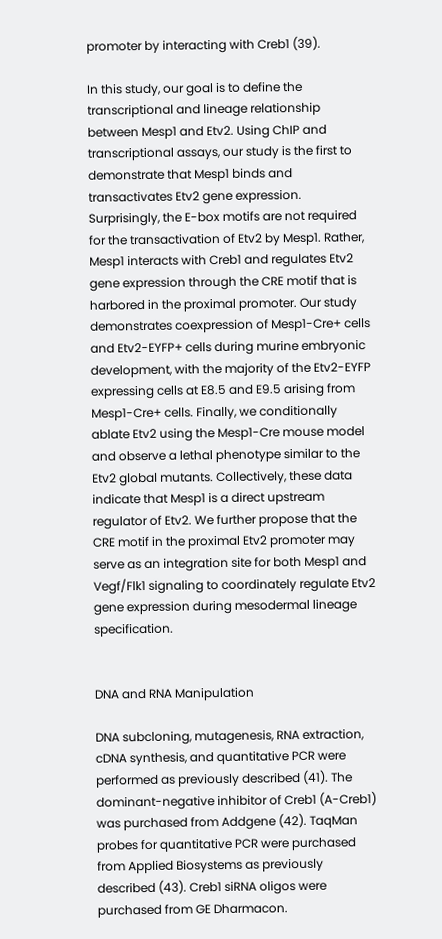promoter by interacting with Creb1 (39).

In this study, our goal is to define the transcriptional and lineage relationship between Mesp1 and Etv2. Using ChIP and transcriptional assays, our study is the first to demonstrate that Mesp1 binds and transactivates Etv2 gene expression. Surprisingly, the E-box motifs are not required for the transactivation of Etv2 by Mesp1. Rather, Mesp1 interacts with Creb1 and regulates Etv2 gene expression through the CRE motif that is harbored in the proximal promoter. Our study demonstrates coexpression of Mesp1-Cre+ cells and Etv2-EYFP+ cells during murine embryonic development, with the majority of the Etv2-EYFP expressing cells at E8.5 and E9.5 arising from Mesp1-Cre+ cells. Finally, we conditionally ablate Etv2 using the Mesp1-Cre mouse model and observe a lethal phenotype similar to the Etv2 global mutants. Collectively, these data indicate that Mesp1 is a direct upstream regulator of Etv2. We further propose that the CRE motif in the proximal Etv2 promoter may serve as an integration site for both Mesp1 and Vegf/Flk1 signaling to coordinately regulate Etv2 gene expression during mesodermal lineage specification.


DNA and RNA Manipulation

DNA subcloning, mutagenesis, RNA extraction, cDNA synthesis, and quantitative PCR were performed as previously described (41). The dominant-negative inhibitor of Creb1 (A-Creb1) was purchased from Addgene (42). TaqMan probes for quantitative PCR were purchased from Applied Biosystems as previously described (43). Creb1 siRNA oligos were purchased from GE Dharmacon.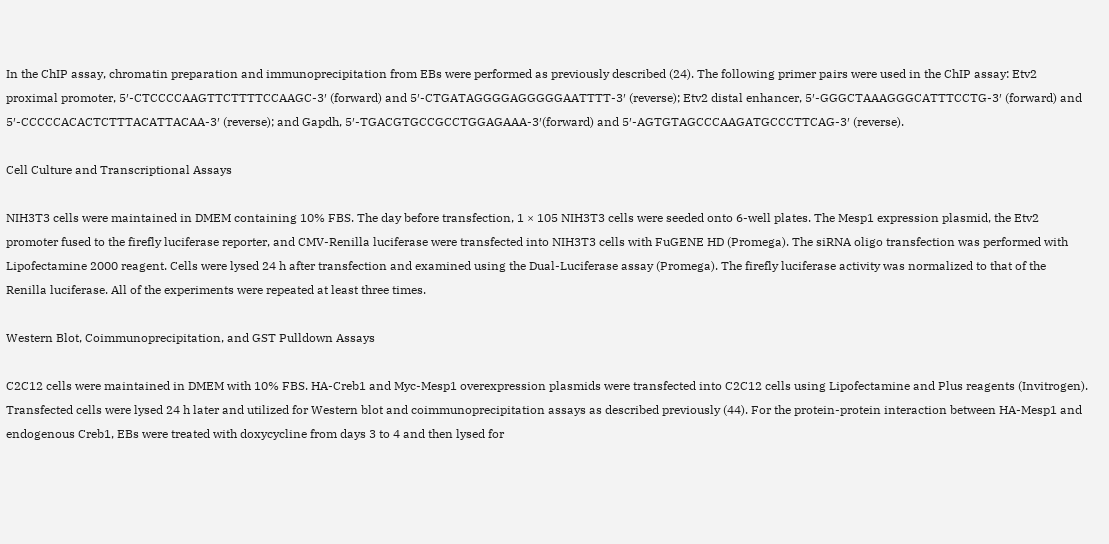In the ChIP assay, chromatin preparation and immunoprecipitation from EBs were performed as previously described (24). The following primer pairs were used in the ChIP assay: Etv2 proximal promoter, 5′-CTCCCCAAGTTCTTTTCCAAGC-3′ (forward) and 5′-CTGATAGGGGAGGGGGAATTTT-3′ (reverse); Etv2 distal enhancer, 5′-GGGCTAAAGGGCATTTCCTG-3′ (forward) and 5′-CCCCCACACTCTTTACATTACAA-3′ (reverse); and Gapdh, 5′-TGACGTGCCGCCTGGAGAAA-3′(forward) and 5′-AGTGTAGCCCAAGATGCCCTTCAG-3′ (reverse).

Cell Culture and Transcriptional Assays

NIH3T3 cells were maintained in DMEM containing 10% FBS. The day before transfection, 1 × 105 NIH3T3 cells were seeded onto 6-well plates. The Mesp1 expression plasmid, the Etv2 promoter fused to the firefly luciferase reporter, and CMV-Renilla luciferase were transfected into NIH3T3 cells with FuGENE HD (Promega). The siRNA oligo transfection was performed with Lipofectamine 2000 reagent. Cells were lysed 24 h after transfection and examined using the Dual-Luciferase assay (Promega). The firefly luciferase activity was normalized to that of the Renilla luciferase. All of the experiments were repeated at least three times.

Western Blot, Coimmunoprecipitation, and GST Pulldown Assays

C2C12 cells were maintained in DMEM with 10% FBS. HA-Creb1 and Myc-Mesp1 overexpression plasmids were transfected into C2C12 cells using Lipofectamine and Plus reagents (Invitrogen). Transfected cells were lysed 24 h later and utilized for Western blot and coimmunoprecipitation assays as described previously (44). For the protein-protein interaction between HA-Mesp1 and endogenous Creb1, EBs were treated with doxycycline from days 3 to 4 and then lysed for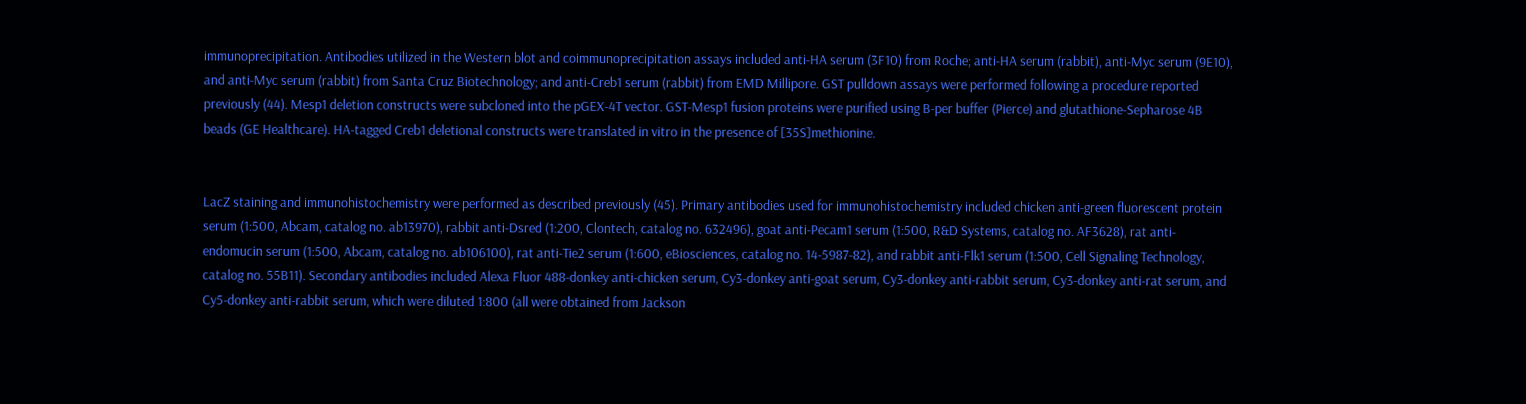immunoprecipitation. Antibodies utilized in the Western blot and coimmunoprecipitation assays included anti-HA serum (3F10) from Roche; anti-HA serum (rabbit), anti-Myc serum (9E10), and anti-Myc serum (rabbit) from Santa Cruz Biotechnology; and anti-Creb1 serum (rabbit) from EMD Millipore. GST pulldown assays were performed following a procedure reported previously (44). Mesp1 deletion constructs were subcloned into the pGEX-4T vector. GST-Mesp1 fusion proteins were purified using B-per buffer (Pierce) and glutathione-Sepharose 4B beads (GE Healthcare). HA-tagged Creb1 deletional constructs were translated in vitro in the presence of [35S]methionine.


LacZ staining and immunohistochemistry were performed as described previously (45). Primary antibodies used for immunohistochemistry included chicken anti-green fluorescent protein serum (1:500, Abcam, catalog no. ab13970), rabbit anti-Dsred (1:200, Clontech, catalog no. 632496), goat anti-Pecam1 serum (1:500, R&D Systems, catalog no. AF3628), rat anti-endomucin serum (1:500, Abcam, catalog no. ab106100), rat anti-Tie2 serum (1:600, eBiosciences, catalog no. 14-5987-82), and rabbit anti-Flk1 serum (1:500, Cell Signaling Technology, catalog no. 55B11). Secondary antibodies included Alexa Fluor 488-donkey anti-chicken serum, Cy3-donkey anti-goat serum, Cy3-donkey anti-rabbit serum, Cy3-donkey anti-rat serum, and Cy5-donkey anti-rabbit serum, which were diluted 1:800 (all were obtained from Jackson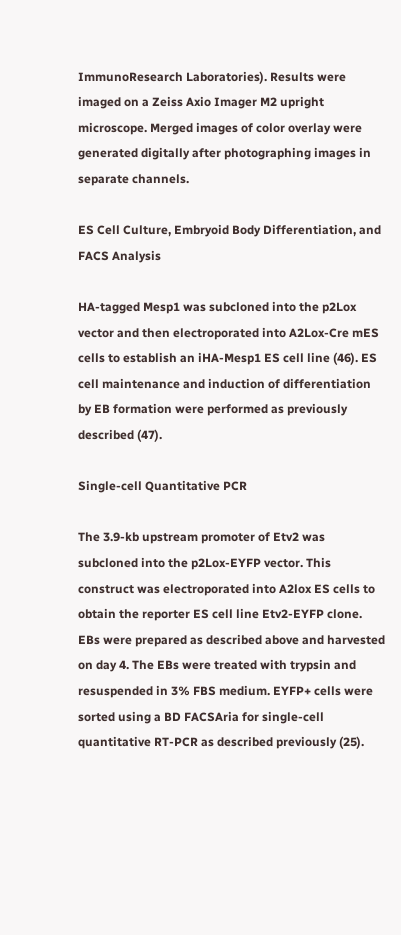ImmunoResearch Laboratories). Results were imaged on a Zeiss Axio Imager M2 upright microscope. Merged images of color overlay were generated digitally after photographing images in separate channels.

ES Cell Culture, Embryoid Body Differentiation, and FACS Analysis

HA-tagged Mesp1 was subcloned into the p2Lox vector and then electroporated into A2Lox-Cre mES cells to establish an iHA-Mesp1 ES cell line (46). ES cell maintenance and induction of differentiation by EB formation were performed as previously described (47).

Single-cell Quantitative PCR

The 3.9-kb upstream promoter of Etv2 was subcloned into the p2Lox-EYFP vector. This construct was electroporated into A2lox ES cells to obtain the reporter ES cell line Etv2-EYFP clone. EBs were prepared as described above and harvested on day 4. The EBs were treated with trypsin and resuspended in 3% FBS medium. EYFP+ cells were sorted using a BD FACSAria for single-cell quantitative RT-PCR as described previously (25).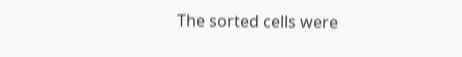The sorted cells were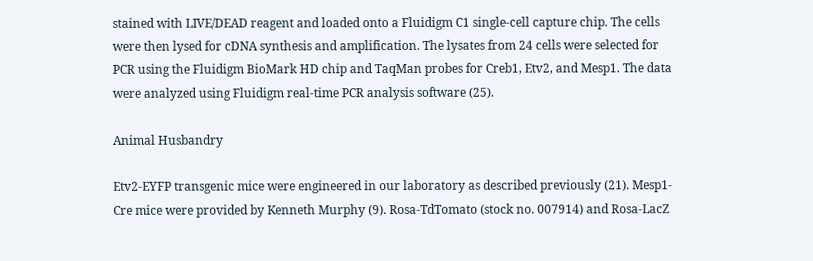stained with LIVE/DEAD reagent and loaded onto a Fluidigm C1 single-cell capture chip. The cells were then lysed for cDNA synthesis and amplification. The lysates from 24 cells were selected for PCR using the Fluidigm BioMark HD chip and TaqMan probes for Creb1, Etv2, and Mesp1. The data were analyzed using Fluidigm real-time PCR analysis software (25).

Animal Husbandry

Etv2-EYFP transgenic mice were engineered in our laboratory as described previously (21). Mesp1-Cre mice were provided by Kenneth Murphy (9). Rosa-TdTomato (stock no. 007914) and Rosa-LacZ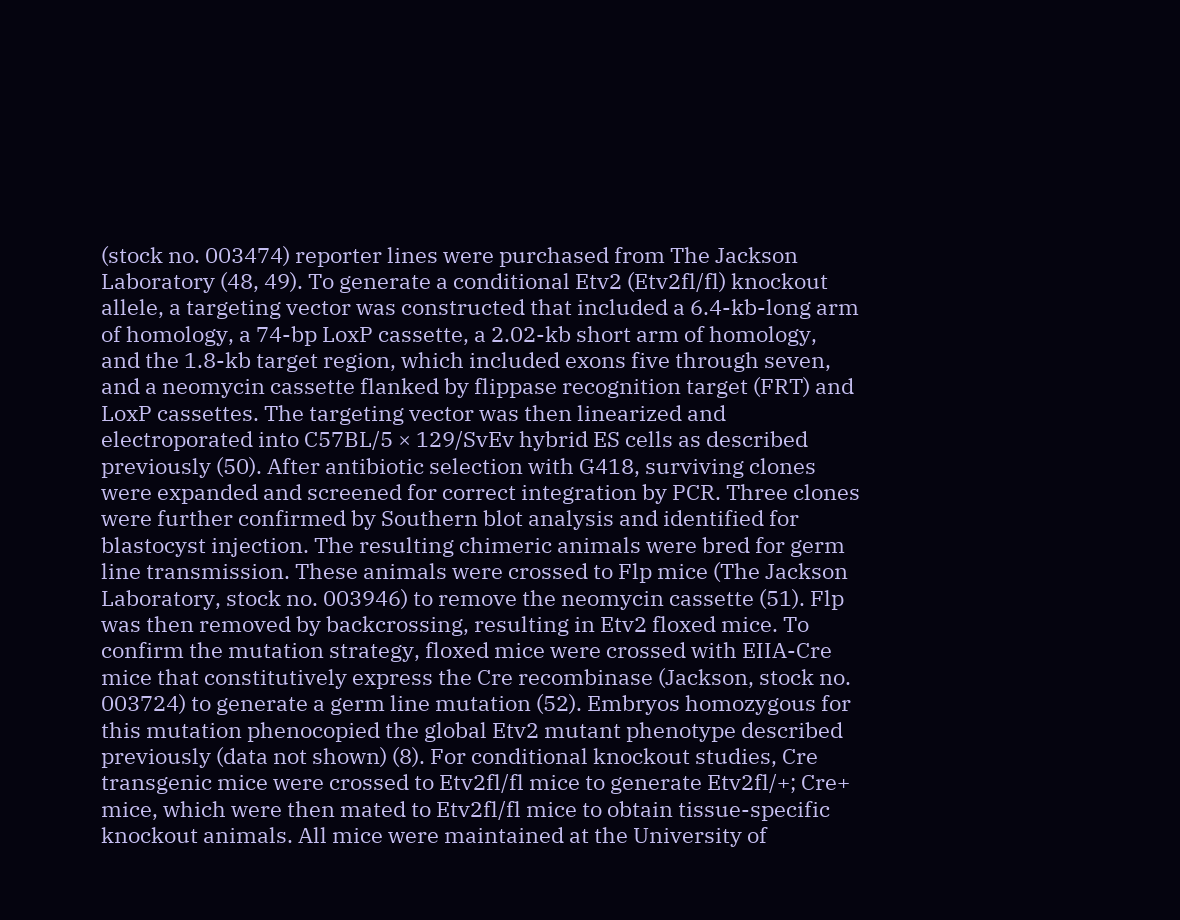(stock no. 003474) reporter lines were purchased from The Jackson Laboratory (48, 49). To generate a conditional Etv2 (Etv2fl/fl) knockout allele, a targeting vector was constructed that included a 6.4-kb-long arm of homology, a 74-bp LoxP cassette, a 2.02-kb short arm of homology, and the 1.8-kb target region, which included exons five through seven, and a neomycin cassette flanked by flippase recognition target (FRT) and LoxP cassettes. The targeting vector was then linearized and electroporated into C57BL/5 × 129/SvEv hybrid ES cells as described previously (50). After antibiotic selection with G418, surviving clones were expanded and screened for correct integration by PCR. Three clones were further confirmed by Southern blot analysis and identified for blastocyst injection. The resulting chimeric animals were bred for germ line transmission. These animals were crossed to Flp mice (The Jackson Laboratory, stock no. 003946) to remove the neomycin cassette (51). Flp was then removed by backcrossing, resulting in Etv2 floxed mice. To confirm the mutation strategy, floxed mice were crossed with EIIA-Cre mice that constitutively express the Cre recombinase (Jackson, stock no. 003724) to generate a germ line mutation (52). Embryos homozygous for this mutation phenocopied the global Etv2 mutant phenotype described previously (data not shown) (8). For conditional knockout studies, Cre transgenic mice were crossed to Etv2fl/fl mice to generate Etv2fl/+; Cre+ mice, which were then mated to Etv2fl/fl mice to obtain tissue-specific knockout animals. All mice were maintained at the University of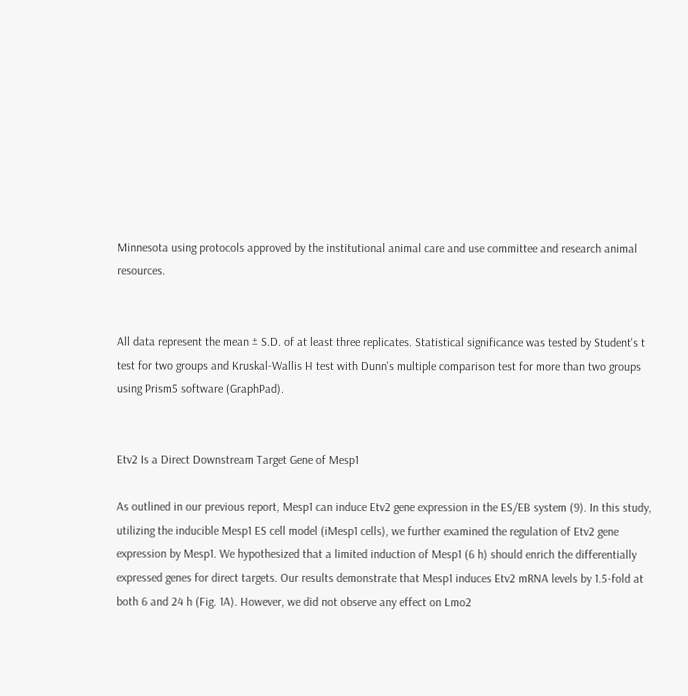Minnesota using protocols approved by the institutional animal care and use committee and research animal resources.


All data represent the mean ± S.D. of at least three replicates. Statistical significance was tested by Student's t test for two groups and Kruskal-Wallis H test with Dunn's multiple comparison test for more than two groups using Prism5 software (GraphPad).


Etv2 Is a Direct Downstream Target Gene of Mesp1

As outlined in our previous report, Mesp1 can induce Etv2 gene expression in the ES/EB system (9). In this study, utilizing the inducible Mesp1 ES cell model (iMesp1 cells), we further examined the regulation of Etv2 gene expression by Mesp1. We hypothesized that a limited induction of Mesp1 (6 h) should enrich the differentially expressed genes for direct targets. Our results demonstrate that Mesp1 induces Etv2 mRNA levels by 1.5-fold at both 6 and 24 h (Fig. 1A). However, we did not observe any effect on Lmo2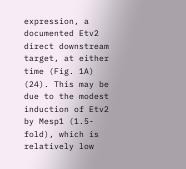expression, a documented Etv2 direct downstream target, at either time (Fig. 1A) (24). This may be due to the modest induction of Etv2 by Mesp1 (1.5-fold), which is relatively low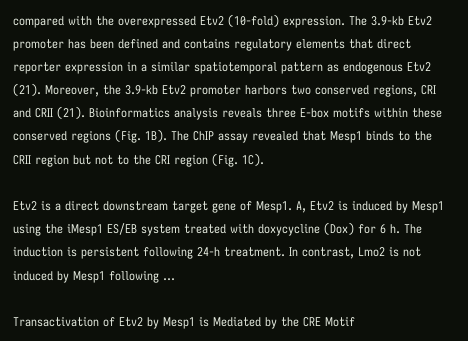compared with the overexpressed Etv2 (10-fold) expression. The 3.9-kb Etv2 promoter has been defined and contains regulatory elements that direct reporter expression in a similar spatiotemporal pattern as endogenous Etv2 (21). Moreover, the 3.9-kb Etv2 promoter harbors two conserved regions, CRI and CRII (21). Bioinformatics analysis reveals three E-box motifs within these conserved regions (Fig. 1B). The ChIP assay revealed that Mesp1 binds to the CRII region but not to the CRI region (Fig. 1C).

Etv2 is a direct downstream target gene of Mesp1. A, Etv2 is induced by Mesp1 using the iMesp1 ES/EB system treated with doxycycline (Dox) for 6 h. The induction is persistent following 24-h treatment. In contrast, Lmo2 is not induced by Mesp1 following ...

Transactivation of Etv2 by Mesp1 is Mediated by the CRE Motif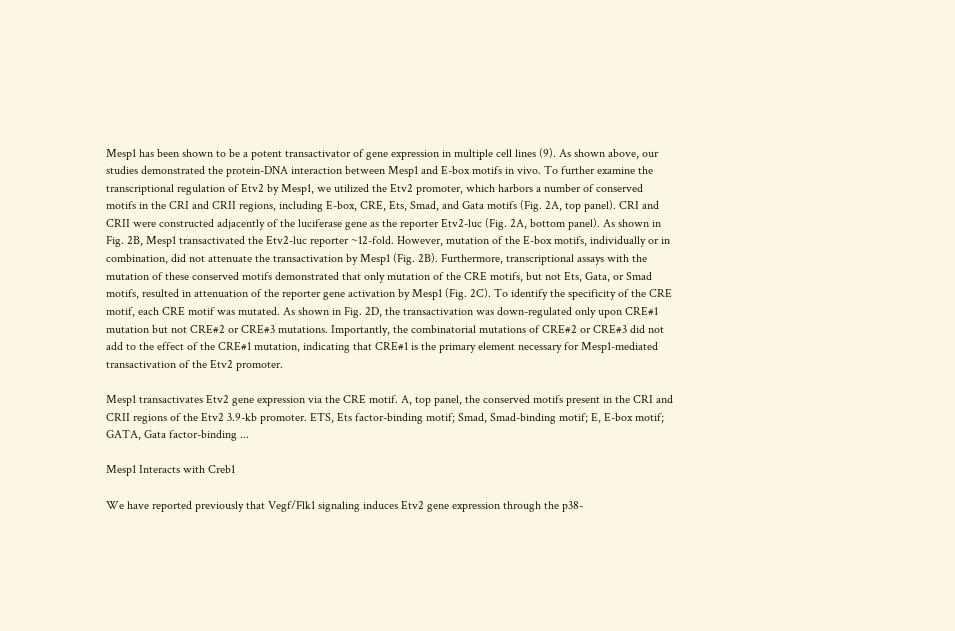Mesp1 has been shown to be a potent transactivator of gene expression in multiple cell lines (9). As shown above, our studies demonstrated the protein-DNA interaction between Mesp1 and E-box motifs in vivo. To further examine the transcriptional regulation of Etv2 by Mesp1, we utilized the Etv2 promoter, which harbors a number of conserved motifs in the CRI and CRII regions, including E-box, CRE, Ets, Smad, and Gata motifs (Fig. 2A, top panel). CRI and CRII were constructed adjacently of the luciferase gene as the reporter Etv2-luc (Fig. 2A, bottom panel). As shown in Fig. 2B, Mesp1 transactivated the Etv2-luc reporter ~12-fold. However, mutation of the E-box motifs, individually or in combination, did not attenuate the transactivation by Mesp1 (Fig. 2B). Furthermore, transcriptional assays with the mutation of these conserved motifs demonstrated that only mutation of the CRE motifs, but not Ets, Gata, or Smad motifs, resulted in attenuation of the reporter gene activation by Mesp1 (Fig. 2C). To identify the specificity of the CRE motif, each CRE motif was mutated. As shown in Fig. 2D, the transactivation was down-regulated only upon CRE#1 mutation but not CRE#2 or CRE#3 mutations. Importantly, the combinatorial mutations of CRE#2 or CRE#3 did not add to the effect of the CRE#1 mutation, indicating that CRE#1 is the primary element necessary for Mesp1-mediated transactivation of the Etv2 promoter.

Mesp1 transactivates Etv2 gene expression via the CRE motif. A, top panel, the conserved motifs present in the CRI and CRII regions of the Etv2 3.9-kb promoter. ETS, Ets factor-binding motif; Smad, Smad-binding motif; E, E-box motif; GATA, Gata factor-binding ...

Mesp1 Interacts with Creb1

We have reported previously that Vegf/Flk1 signaling induces Etv2 gene expression through the p38-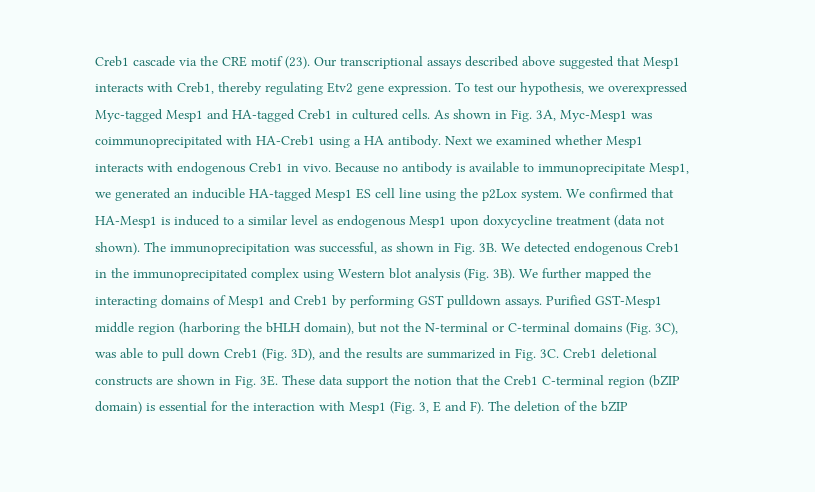Creb1 cascade via the CRE motif (23). Our transcriptional assays described above suggested that Mesp1 interacts with Creb1, thereby regulating Etv2 gene expression. To test our hypothesis, we overexpressed Myc-tagged Mesp1 and HA-tagged Creb1 in cultured cells. As shown in Fig. 3A, Myc-Mesp1 was coimmunoprecipitated with HA-Creb1 using a HA antibody. Next we examined whether Mesp1 interacts with endogenous Creb1 in vivo. Because no antibody is available to immunoprecipitate Mesp1, we generated an inducible HA-tagged Mesp1 ES cell line using the p2Lox system. We confirmed that HA-Mesp1 is induced to a similar level as endogenous Mesp1 upon doxycycline treatment (data not shown). The immunoprecipitation was successful, as shown in Fig. 3B. We detected endogenous Creb1 in the immunoprecipitated complex using Western blot analysis (Fig. 3B). We further mapped the interacting domains of Mesp1 and Creb1 by performing GST pulldown assays. Purified GST-Mesp1 middle region (harboring the bHLH domain), but not the N-terminal or C-terminal domains (Fig. 3C), was able to pull down Creb1 (Fig. 3D), and the results are summarized in Fig. 3C. Creb1 deletional constructs are shown in Fig. 3E. These data support the notion that the Creb1 C-terminal region (bZIP domain) is essential for the interaction with Mesp1 (Fig. 3, E and F). The deletion of the bZIP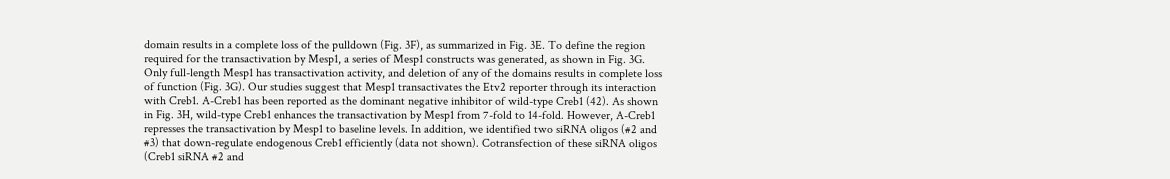domain results in a complete loss of the pulldown (Fig. 3F), as summarized in Fig. 3E. To define the region required for the transactivation by Mesp1, a series of Mesp1 constructs was generated, as shown in Fig. 3G. Only full-length Mesp1 has transactivation activity, and deletion of any of the domains results in complete loss of function (Fig. 3G). Our studies suggest that Mesp1 transactivates the Etv2 reporter through its interaction with Creb1. A-Creb1 has been reported as the dominant negative inhibitor of wild-type Creb1 (42). As shown in Fig. 3H, wild-type Creb1 enhances the transactivation by Mesp1 from 7-fold to 14-fold. However, A-Creb1 represses the transactivation by Mesp1 to baseline levels. In addition, we identified two siRNA oligos (#2 and #3) that down-regulate endogenous Creb1 efficiently (data not shown). Cotransfection of these siRNA oligos (Creb1 siRNA #2 and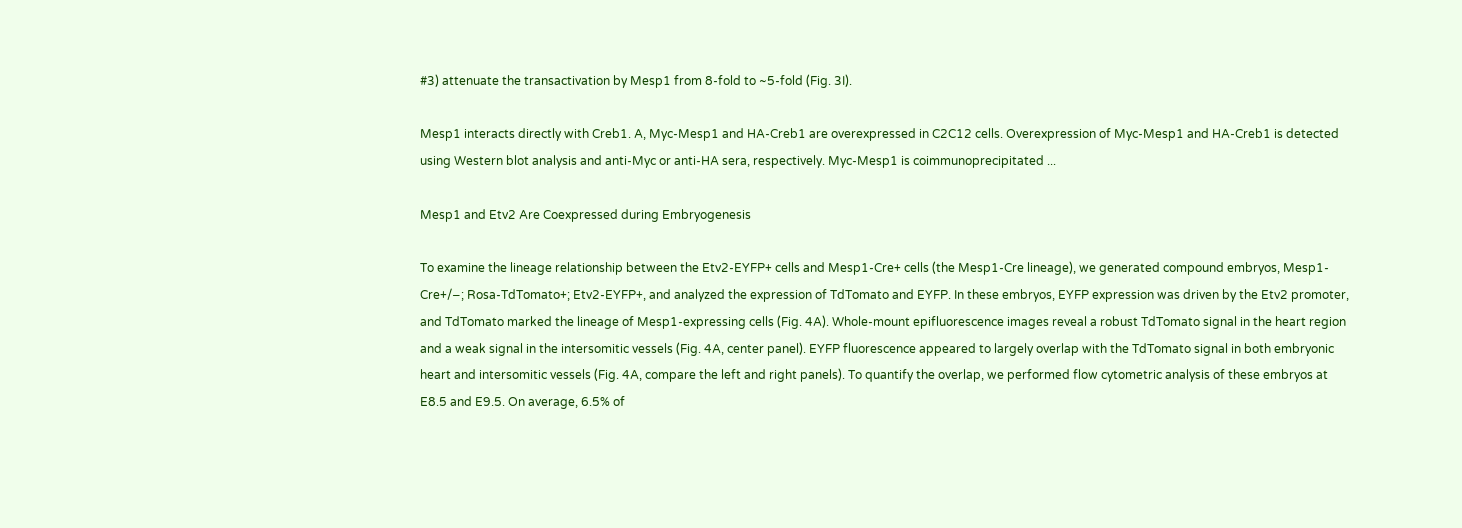#3) attenuate the transactivation by Mesp1 from 8-fold to ~5-fold (Fig. 3I).

Mesp1 interacts directly with Creb1. A, Myc-Mesp1 and HA-Creb1 are overexpressed in C2C12 cells. Overexpression of Myc-Mesp1 and HA-Creb1 is detected using Western blot analysis and anti-Myc or anti-HA sera, respectively. Myc-Mesp1 is coimmunoprecipitated ...

Mesp1 and Etv2 Are Coexpressed during Embryogenesis

To examine the lineage relationship between the Etv2-EYFP+ cells and Mesp1-Cre+ cells (the Mesp1-Cre lineage), we generated compound embryos, Mesp1-Cre+/−; Rosa-TdTomato+; Etv2-EYFP+, and analyzed the expression of TdTomato and EYFP. In these embryos, EYFP expression was driven by the Etv2 promoter, and TdTomato marked the lineage of Mesp1-expressing cells (Fig. 4A). Whole-mount epifluorescence images reveal a robust TdTomato signal in the heart region and a weak signal in the intersomitic vessels (Fig. 4A, center panel). EYFP fluorescence appeared to largely overlap with the TdTomato signal in both embryonic heart and intersomitic vessels (Fig. 4A, compare the left and right panels). To quantify the overlap, we performed flow cytometric analysis of these embryos at E8.5 and E9.5. On average, 6.5% of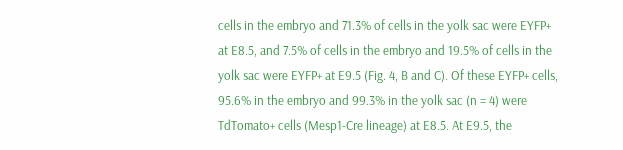cells in the embryo and 71.3% of cells in the yolk sac were EYFP+ at E8.5, and 7.5% of cells in the embryo and 19.5% of cells in the yolk sac were EYFP+ at E9.5 (Fig. 4, B and C). Of these EYFP+ cells, 95.6% in the embryo and 99.3% in the yolk sac (n = 4) were TdTomato+ cells (Mesp1-Cre lineage) at E8.5. At E9.5, the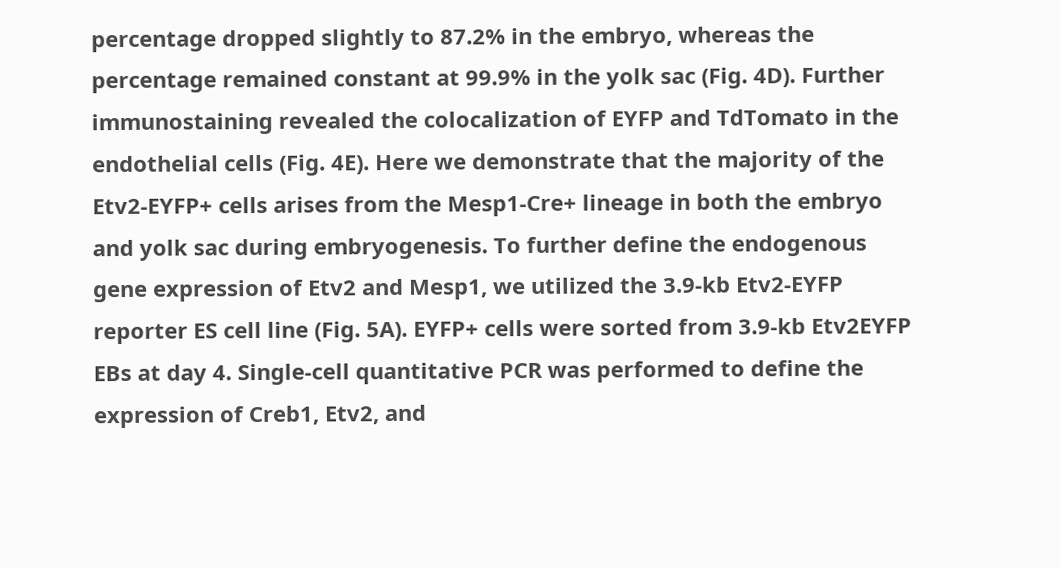percentage dropped slightly to 87.2% in the embryo, whereas the percentage remained constant at 99.9% in the yolk sac (Fig. 4D). Further immunostaining revealed the colocalization of EYFP and TdTomato in the endothelial cells (Fig. 4E). Here we demonstrate that the majority of the Etv2-EYFP+ cells arises from the Mesp1-Cre+ lineage in both the embryo and yolk sac during embryogenesis. To further define the endogenous gene expression of Etv2 and Mesp1, we utilized the 3.9-kb Etv2-EYFP reporter ES cell line (Fig. 5A). EYFP+ cells were sorted from 3.9-kb Etv2EYFP EBs at day 4. Single-cell quantitative PCR was performed to define the expression of Creb1, Etv2, and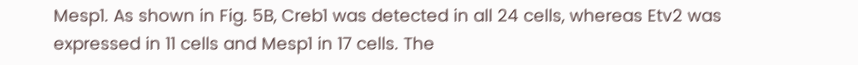Mesp1. As shown in Fig. 5B, Creb1 was detected in all 24 cells, whereas Etv2 was expressed in 11 cells and Mesp1 in 17 cells. The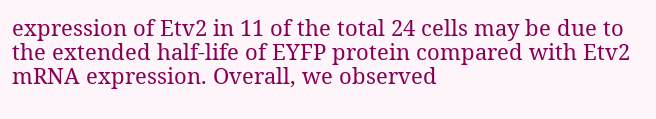expression of Etv2 in 11 of the total 24 cells may be due to the extended half-life of EYFP protein compared with Etv2 mRNA expression. Overall, we observed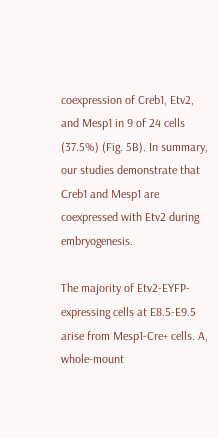coexpression of Creb1, Etv2, and Mesp1 in 9 of 24 cells (37.5%) (Fig. 5B). In summary, our studies demonstrate that Creb1 and Mesp1 are coexpressed with Etv2 during embryogenesis.

The majority of Etv2-EYFP-expressing cells at E8.5-E9.5 arise from Mesp1-Cre+ cells. A, whole-mount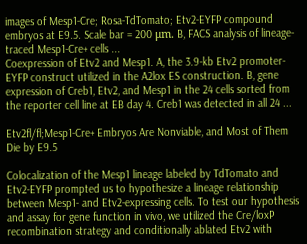images of Mesp1-Cre; Rosa-TdTomato; Etv2-EYFP compound embryos at E9.5. Scale bar = 200 μm. B, FACS analysis of lineage-traced Mesp1-Cre+ cells ...
Coexpression of Etv2 and Mesp1. A, the 3.9-kb Etv2 promoter-EYFP construct utilized in the A2lox ES construction. B, gene expression of Creb1, Etv2, and Mesp1 in the 24 cells sorted from the reporter cell line at EB day 4. Creb1 was detected in all 24 ...

Etv2fl/fl;Mesp1-Cre+ Embryos Are Nonviable, and Most of Them Die by E9.5

Colocalization of the Mesp1 lineage labeled by TdTomato and Etv2-EYFP prompted us to hypothesize a lineage relationship between Mesp1- and Etv2-expressing cells. To test our hypothesis and assay for gene function in vivo, we utilized the Cre/loxP recombination strategy and conditionally ablated Etv2 with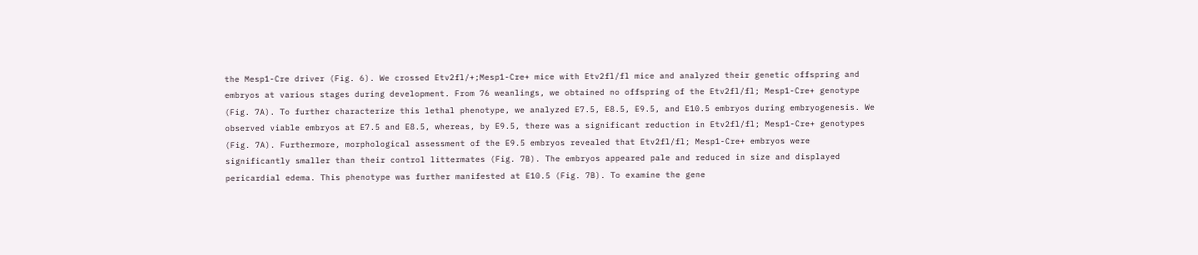the Mesp1-Cre driver (Fig. 6). We crossed Etv2fl/+;Mesp1-Cre+ mice with Etv2fl/fl mice and analyzed their genetic offspring and embryos at various stages during development. From 76 weanlings, we obtained no offspring of the Etv2fl/fl; Mesp1-Cre+ genotype (Fig. 7A). To further characterize this lethal phenotype, we analyzed E7.5, E8.5, E9.5, and E10.5 embryos during embryogenesis. We observed viable embryos at E7.5 and E8.5, whereas, by E9.5, there was a significant reduction in Etv2fl/fl; Mesp1-Cre+ genotypes (Fig. 7A). Furthermore, morphological assessment of the E9.5 embryos revealed that Etv2fl/fl; Mesp1-Cre+ embryos were significantly smaller than their control littermates (Fig. 7B). The embryos appeared pale and reduced in size and displayed pericardial edema. This phenotype was further manifested at E10.5 (Fig. 7B). To examine the gene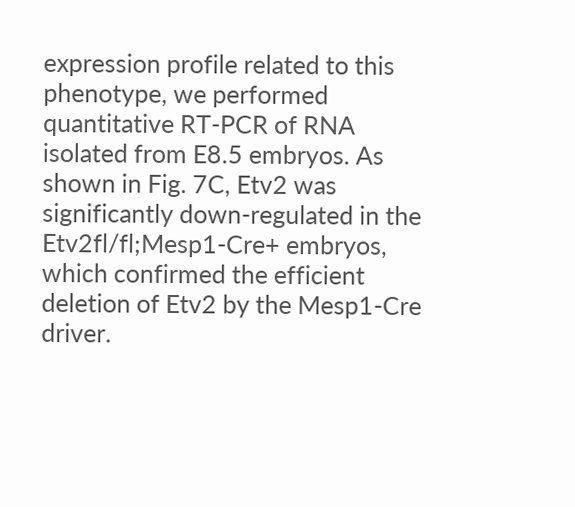expression profile related to this phenotype, we performed quantitative RT-PCR of RNA isolated from E8.5 embryos. As shown in Fig. 7C, Etv2 was significantly down-regulated in the Etv2fl/fl;Mesp1-Cre+ embryos, which confirmed the efficient deletion of Etv2 by the Mesp1-Cre driver.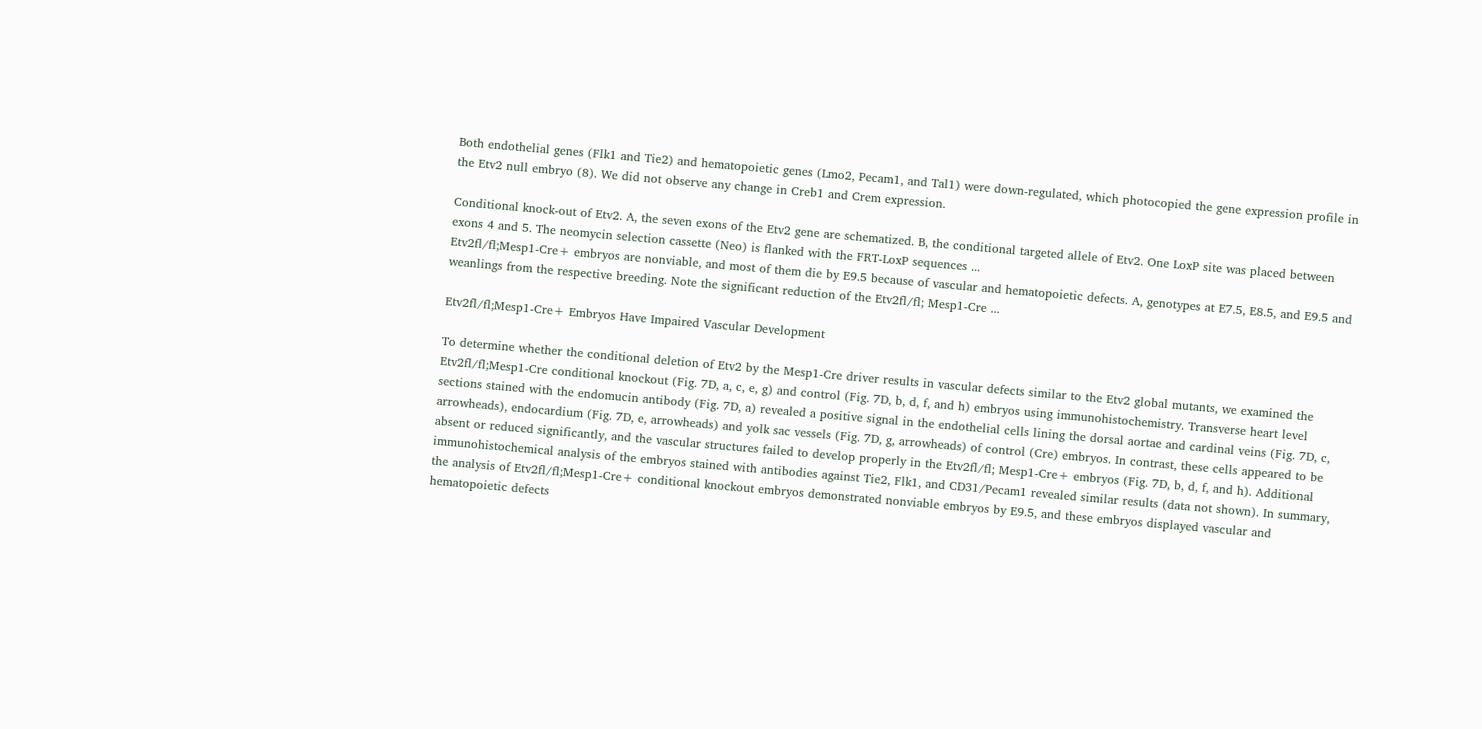Both endothelial genes (Flk1 and Tie2) and hematopoietic genes (Lmo2, Pecam1, and Tal1) were down-regulated, which photocopied the gene expression profile in the Etv2 null embryo (8). We did not observe any change in Creb1 and Crem expression.

Conditional knock-out of Etv2. A, the seven exons of the Etv2 gene are schematized. B, the conditional targeted allele of Etv2. One LoxP site was placed between exons 4 and 5. The neomycin selection cassette (Neo) is flanked with the FRT-LoxP sequences ...
Etv2fl/fl;Mesp1-Cre+ embryos are nonviable, and most of them die by E9.5 because of vascular and hematopoietic defects. A, genotypes at E7.5, E8.5, and E9.5 and weanlings from the respective breeding. Note the significant reduction of the Etv2fl/fl; Mesp1-Cre ...

Etv2fl/fl;Mesp1-Cre+ Embryos Have Impaired Vascular Development

To determine whether the conditional deletion of Etv2 by the Mesp1-Cre driver results in vascular defects similar to the Etv2 global mutants, we examined the Etv2fl/fl;Mesp1-Cre conditional knockout (Fig. 7D, a, c, e, g) and control (Fig. 7D, b, d, f, and h) embryos using immunohistochemistry. Transverse heart level sections stained with the endomucin antibody (Fig. 7D, a) revealed a positive signal in the endothelial cells lining the dorsal aortae and cardinal veins (Fig. 7D, c, arrowheads), endocardium (Fig. 7D, e, arrowheads) and yolk sac vessels (Fig. 7D, g, arrowheads) of control (Cre) embryos. In contrast, these cells appeared to be absent or reduced significantly, and the vascular structures failed to develop properly in the Etv2fl/fl; Mesp1-Cre+ embryos (Fig. 7D, b, d, f, and h). Additional immunohistochemical analysis of the embryos stained with antibodies against Tie2, Flk1, and CD31/Pecam1 revealed similar results (data not shown). In summary, the analysis of Etv2fl/fl;Mesp1-Cre+ conditional knockout embryos demonstrated nonviable embryos by E9.5, and these embryos displayed vascular and hematopoietic defects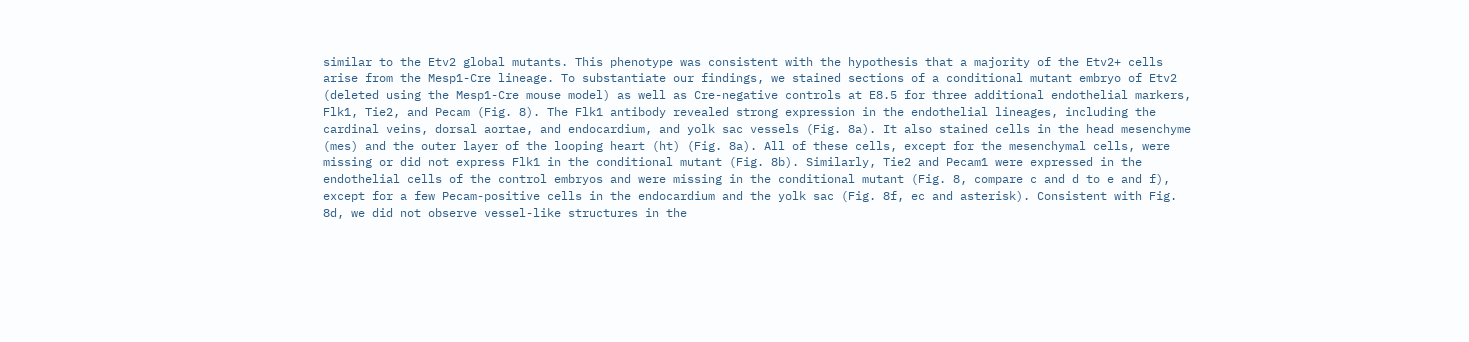similar to the Etv2 global mutants. This phenotype was consistent with the hypothesis that a majority of the Etv2+ cells arise from the Mesp1-Cre lineage. To substantiate our findings, we stained sections of a conditional mutant embryo of Etv2 (deleted using the Mesp1-Cre mouse model) as well as Cre-negative controls at E8.5 for three additional endothelial markers, Flk1, Tie2, and Pecam (Fig. 8). The Flk1 antibody revealed strong expression in the endothelial lineages, including the cardinal veins, dorsal aortae, and endocardium, and yolk sac vessels (Fig. 8a). It also stained cells in the head mesenchyme (mes) and the outer layer of the looping heart (ht) (Fig. 8a). All of these cells, except for the mesenchymal cells, were missing or did not express Flk1 in the conditional mutant (Fig. 8b). Similarly, Tie2 and Pecam1 were expressed in the endothelial cells of the control embryos and were missing in the conditional mutant (Fig. 8, compare c and d to e and f), except for a few Pecam-positive cells in the endocardium and the yolk sac (Fig. 8f, ec and asterisk). Consistent with Fig. 8d, we did not observe vessel-like structures in the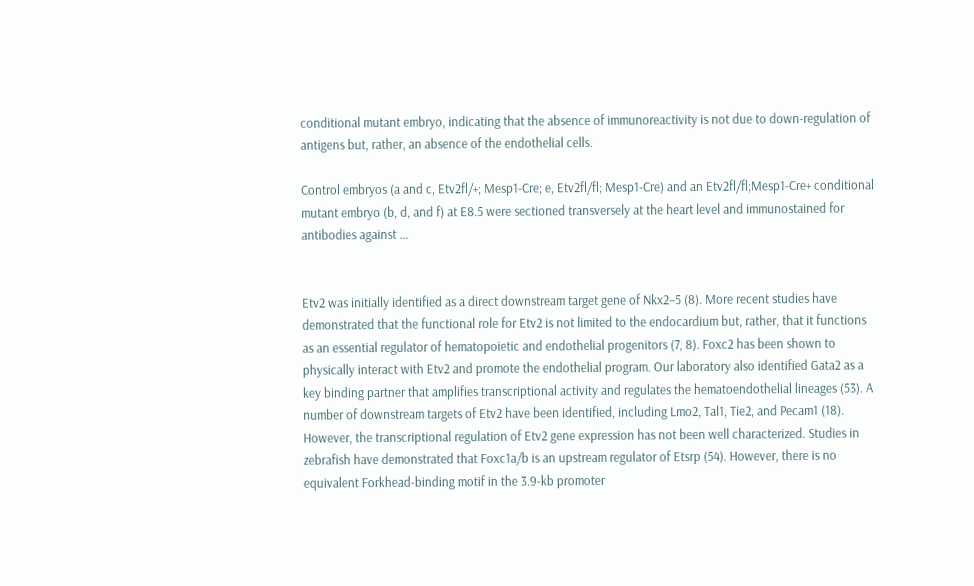conditional mutant embryo, indicating that the absence of immunoreactivity is not due to down-regulation of antigens but, rather, an absence of the endothelial cells.

Control embryos (a and c, Etv2fl/+; Mesp1-Cre; e, Etv2fl/fl; Mesp1-Cre) and an Etv2fl/fl;Mesp1-Cre+ conditional mutant embryo (b, d, and f) at E8.5 were sectioned transversely at the heart level and immunostained for antibodies against ...


Etv2 was initially identified as a direct downstream target gene of Nkx2–5 (8). More recent studies have demonstrated that the functional role for Etv2 is not limited to the endocardium but, rather, that it functions as an essential regulator of hematopoietic and endothelial progenitors (7, 8). Foxc2 has been shown to physically interact with Etv2 and promote the endothelial program. Our laboratory also identified Gata2 as a key binding partner that amplifies transcriptional activity and regulates the hematoendothelial lineages (53). A number of downstream targets of Etv2 have been identified, including Lmo2, Tal1, Tie2, and Pecam1 (18). However, the transcriptional regulation of Etv2 gene expression has not been well characterized. Studies in zebrafish have demonstrated that Foxc1a/b is an upstream regulator of Etsrp (54). However, there is no equivalent Forkhead-binding motif in the 3.9-kb promoter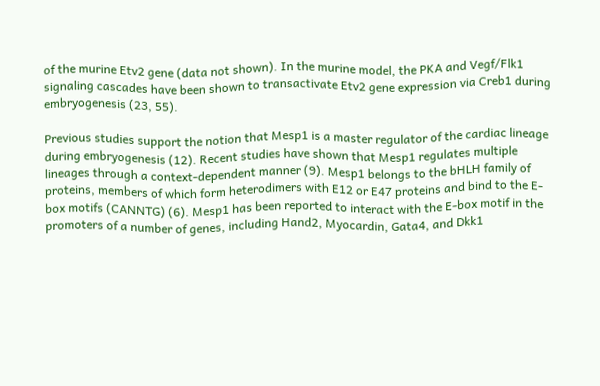of the murine Etv2 gene (data not shown). In the murine model, the PKA and Vegf/Flk1 signaling cascades have been shown to transactivate Etv2 gene expression via Creb1 during embryogenesis (23, 55).

Previous studies support the notion that Mesp1 is a master regulator of the cardiac lineage during embryogenesis (12). Recent studies have shown that Mesp1 regulates multiple lineages through a context-dependent manner (9). Mesp1 belongs to the bHLH family of proteins, members of which form heterodimers with E12 or E47 proteins and bind to the E-box motifs (CANNTG) (6). Mesp1 has been reported to interact with the E-box motif in the promoters of a number of genes, including Hand2, Myocardin, Gata4, and Dkk1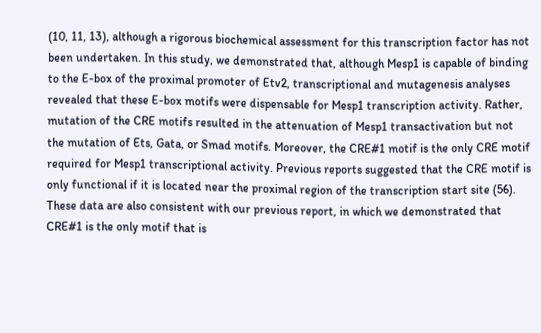(10, 11, 13), although a rigorous biochemical assessment for this transcription factor has not been undertaken. In this study, we demonstrated that, although Mesp1 is capable of binding to the E-box of the proximal promoter of Etv2, transcriptional and mutagenesis analyses revealed that these E-box motifs were dispensable for Mesp1 transcription activity. Rather, mutation of the CRE motifs resulted in the attenuation of Mesp1 transactivation but not the mutation of Ets, Gata, or Smad motifs. Moreover, the CRE#1 motif is the only CRE motif required for Mesp1 transcriptional activity. Previous reports suggested that the CRE motif is only functional if it is located near the proximal region of the transcription start site (56). These data are also consistent with our previous report, in which we demonstrated that CRE#1 is the only motif that is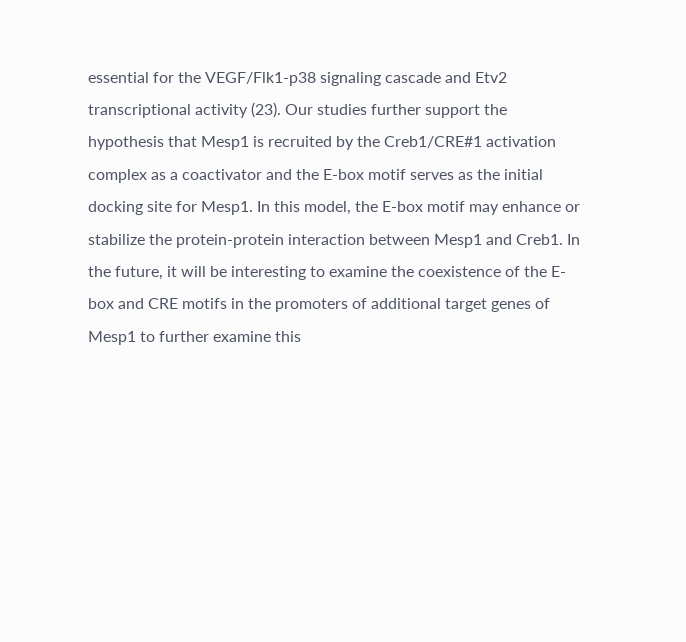essential for the VEGF/Flk1-p38 signaling cascade and Etv2 transcriptional activity (23). Our studies further support the hypothesis that Mesp1 is recruited by the Creb1/CRE#1 activation complex as a coactivator and the E-box motif serves as the initial docking site for Mesp1. In this model, the E-box motif may enhance or stabilize the protein-protein interaction between Mesp1 and Creb1. In the future, it will be interesting to examine the coexistence of the E-box and CRE motifs in the promoters of additional target genes of Mesp1 to further examine this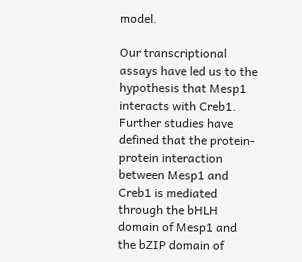model.

Our transcriptional assays have led us to the hypothesis that Mesp1 interacts with Creb1. Further studies have defined that the protein-protein interaction between Mesp1 and Creb1 is mediated through the bHLH domain of Mesp1 and the bZIP domain of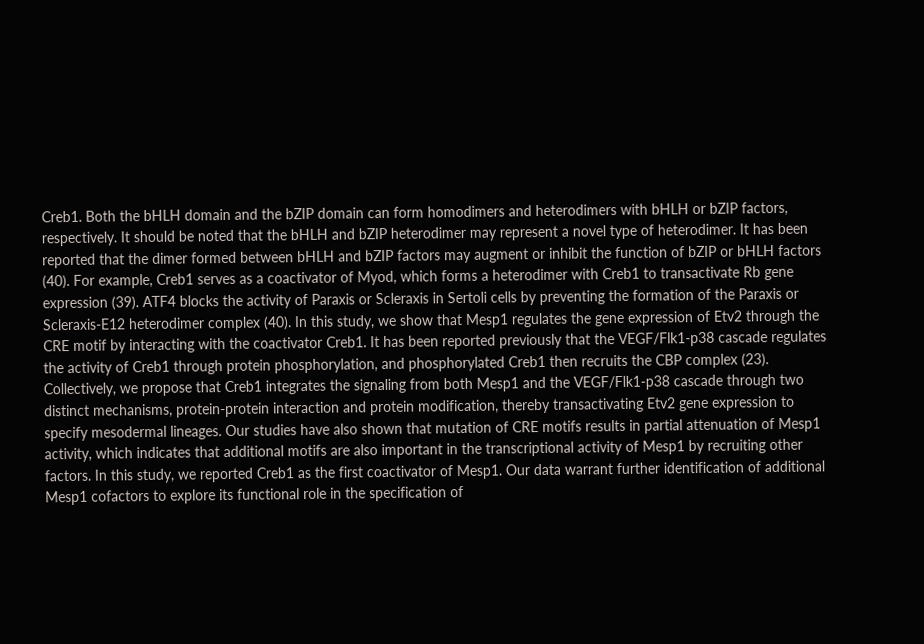Creb1. Both the bHLH domain and the bZIP domain can form homodimers and heterodimers with bHLH or bZIP factors, respectively. It should be noted that the bHLH and bZIP heterodimer may represent a novel type of heterodimer. It has been reported that the dimer formed between bHLH and bZIP factors may augment or inhibit the function of bZIP or bHLH factors (40). For example, Creb1 serves as a coactivator of Myod, which forms a heterodimer with Creb1 to transactivate Rb gene expression (39). ATF4 blocks the activity of Paraxis or Scleraxis in Sertoli cells by preventing the formation of the Paraxis or Scleraxis-E12 heterodimer complex (40). In this study, we show that Mesp1 regulates the gene expression of Etv2 through the CRE motif by interacting with the coactivator Creb1. It has been reported previously that the VEGF/Flk1-p38 cascade regulates the activity of Creb1 through protein phosphorylation, and phosphorylated Creb1 then recruits the CBP complex (23). Collectively, we propose that Creb1 integrates the signaling from both Mesp1 and the VEGF/Flk1-p38 cascade through two distinct mechanisms, protein-protein interaction and protein modification, thereby transactivating Etv2 gene expression to specify mesodermal lineages. Our studies have also shown that mutation of CRE motifs results in partial attenuation of Mesp1 activity, which indicates that additional motifs are also important in the transcriptional activity of Mesp1 by recruiting other factors. In this study, we reported Creb1 as the first coactivator of Mesp1. Our data warrant further identification of additional Mesp1 cofactors to explore its functional role in the specification of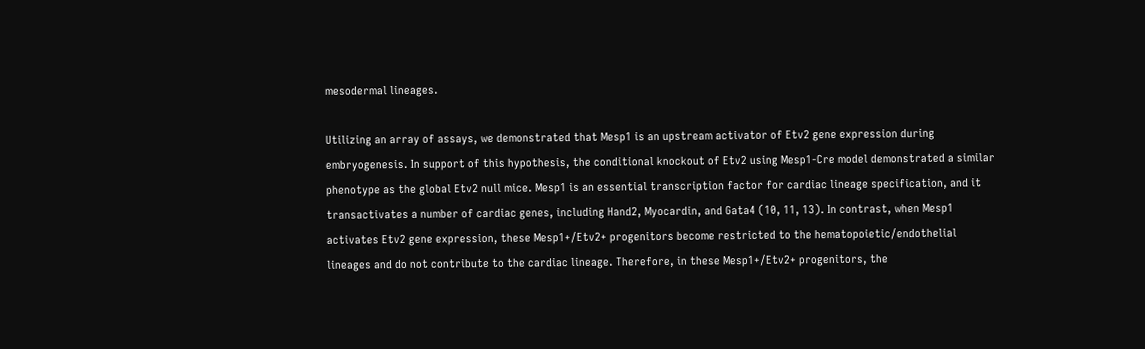mesodermal lineages.

Utilizing an array of assays, we demonstrated that Mesp1 is an upstream activator of Etv2 gene expression during embryogenesis. In support of this hypothesis, the conditional knockout of Etv2 using Mesp1-Cre model demonstrated a similar phenotype as the global Etv2 null mice. Mesp1 is an essential transcription factor for cardiac lineage specification, and it transactivates a number of cardiac genes, including Hand2, Myocardin, and Gata4 (10, 11, 13). In contrast, when Mesp1 activates Etv2 gene expression, these Mesp1+/Etv2+ progenitors become restricted to the hematopoietic/endothelial lineages and do not contribute to the cardiac lineage. Therefore, in these Mesp1+/Etv2+ progenitors, the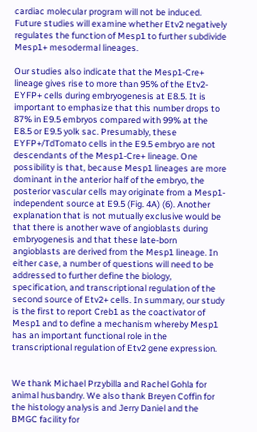cardiac molecular program will not be induced. Future studies will examine whether Etv2 negatively regulates the function of Mesp1 to further subdivide Mesp1+ mesodermal lineages.

Our studies also indicate that the Mesp1-Cre+ lineage gives rise to more than 95% of the Etv2-EYFP+ cells during embryogenesis at E8.5. It is important to emphasize that this number drops to 87% in E9.5 embryos compared with 99% at the E8.5 or E9.5 yolk sac. Presumably, these EYFP+/TdTomato cells in the E9.5 embryo are not descendants of the Mesp1-Cre+ lineage. One possibility is that, because Mesp1 lineages are more dominant in the anterior half of the embryo, the posterior vascular cells may originate from a Mesp1-independent source at E9.5 (Fig. 4A) (6). Another explanation that is not mutually exclusive would be that there is another wave of angioblasts during embryogenesis and that these late-born angioblasts are derived from the Mesp1 lineage. In either case, a number of questions will need to be addressed to further define the biology, specification, and transcriptional regulation of the second source of Etv2+ cells. In summary, our study is the first to report Creb1 as the coactivator of Mesp1 and to define a mechanism whereby Mesp1 has an important functional role in the transcriptional regulation of Etv2 gene expression.


We thank Michael Przybilla and Rachel Gohla for animal husbandry. We also thank Breyen Coffin for the histology analysis and Jerry Daniel and the BMGC facility for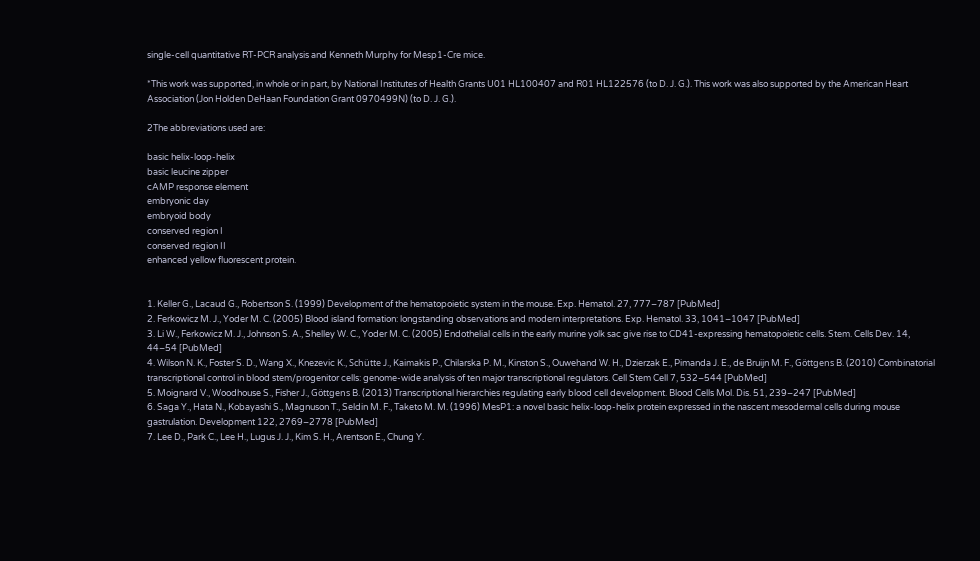single-cell quantitative RT-PCR analysis and Kenneth Murphy for Mesp1-Cre mice.

*This work was supported, in whole or in part, by National Institutes of Health Grants U01 HL100407 and R01 HL122576 (to D. J. G.). This work was also supported by the American Heart Association (Jon Holden DeHaan Foundation Grant 0970499N) (to D. J. G.).

2The abbreviations used are:

basic helix-loop-helix
basic leucine zipper
cAMP response element
embryonic day
embryoid body
conserved region I
conserved region II
enhanced yellow fluorescent protein.


1. Keller G., Lacaud G., Robertson S. (1999) Development of the hematopoietic system in the mouse. Exp. Hematol. 27, 777–787 [PubMed]
2. Ferkowicz M. J., Yoder M. C. (2005) Blood island formation: longstanding observations and modern interpretations. Exp. Hematol. 33, 1041–1047 [PubMed]
3. Li W., Ferkowicz M. J., Johnson S. A., Shelley W. C., Yoder M. C. (2005) Endothelial cells in the early murine yolk sac give rise to CD41-expressing hematopoietic cells. Stem. Cells Dev. 14, 44–54 [PubMed]
4. Wilson N. K., Foster S. D., Wang X., Knezevic K., Schütte J., Kaimakis P., Chilarska P. M., Kinston S., Ouwehand W. H., Dzierzak E., Pimanda J. E., de Bruijn M. F., Göttgens B. (2010) Combinatorial transcriptional control in blood stem/progenitor cells: genome-wide analysis of ten major transcriptional regulators. Cell Stem Cell 7, 532–544 [PubMed]
5. Moignard V., Woodhouse S., Fisher J., Göttgens B. (2013) Transcriptional hierarchies regulating early blood cell development. Blood Cells Mol. Dis. 51, 239–247 [PubMed]
6. Saga Y., Hata N., Kobayashi S., Magnuson T., Seldin M. F., Taketo M. M. (1996) MesP1: a novel basic helix-loop-helix protein expressed in the nascent mesodermal cells during mouse gastrulation. Development 122, 2769–2778 [PubMed]
7. Lee D., Park C., Lee H., Lugus J. J., Kim S. H., Arentson E., Chung Y.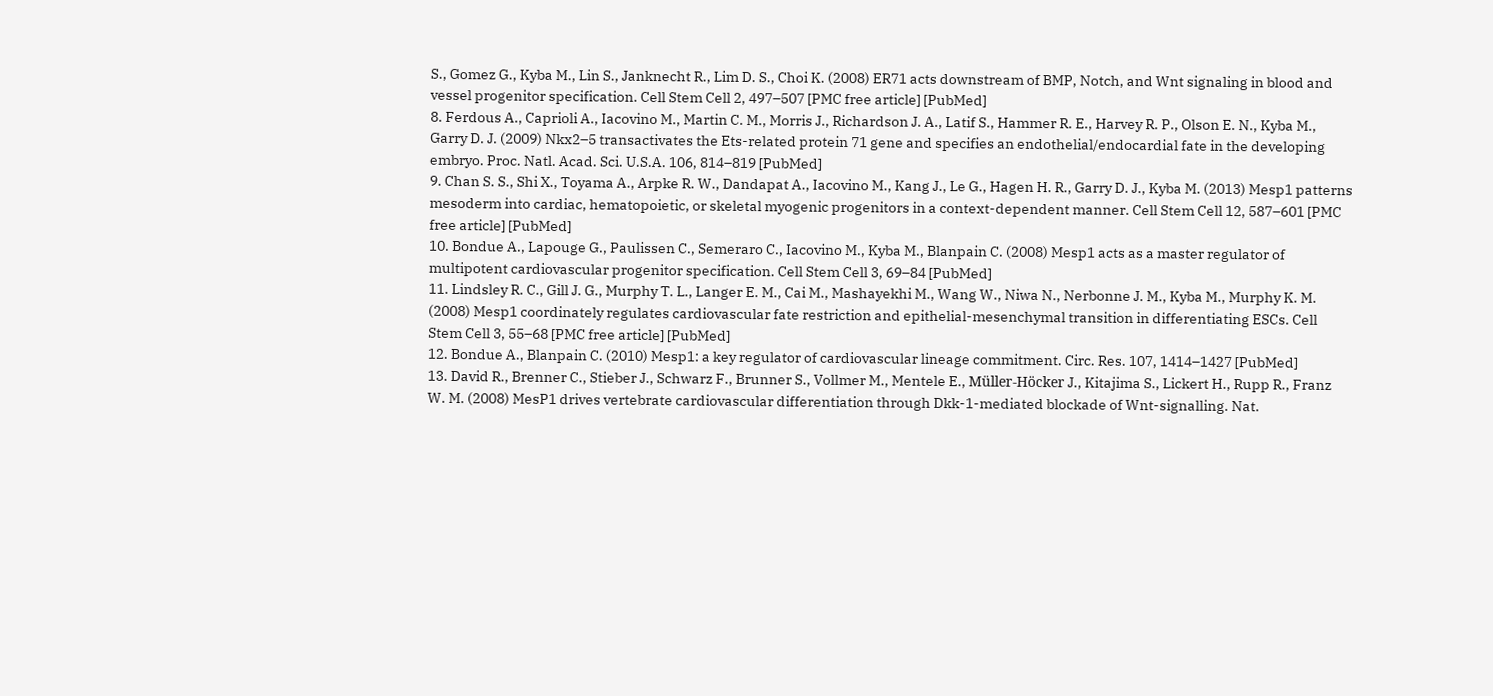S., Gomez G., Kyba M., Lin S., Janknecht R., Lim D. S., Choi K. (2008) ER71 acts downstream of BMP, Notch, and Wnt signaling in blood and vessel progenitor specification. Cell Stem Cell 2, 497–507 [PMC free article] [PubMed]
8. Ferdous A., Caprioli A., Iacovino M., Martin C. M., Morris J., Richardson J. A., Latif S., Hammer R. E., Harvey R. P., Olson E. N., Kyba M., Garry D. J. (2009) Nkx2–5 transactivates the Ets-related protein 71 gene and specifies an endothelial/endocardial fate in the developing embryo. Proc. Natl. Acad. Sci. U.S.A. 106, 814–819 [PubMed]
9. Chan S. S., Shi X., Toyama A., Arpke R. W., Dandapat A., Iacovino M., Kang J., Le G., Hagen H. R., Garry D. J., Kyba M. (2013) Mesp1 patterns mesoderm into cardiac, hematopoietic, or skeletal myogenic progenitors in a context-dependent manner. Cell Stem Cell 12, 587–601 [PMC free article] [PubMed]
10. Bondue A., Lapouge G., Paulissen C., Semeraro C., Iacovino M., Kyba M., Blanpain C. (2008) Mesp1 acts as a master regulator of multipotent cardiovascular progenitor specification. Cell Stem Cell 3, 69–84 [PubMed]
11. Lindsley R. C., Gill J. G., Murphy T. L., Langer E. M., Cai M., Mashayekhi M., Wang W., Niwa N., Nerbonne J. M., Kyba M., Murphy K. M. (2008) Mesp1 coordinately regulates cardiovascular fate restriction and epithelial-mesenchymal transition in differentiating ESCs. Cell Stem Cell 3, 55–68 [PMC free article] [PubMed]
12. Bondue A., Blanpain C. (2010) Mesp1: a key regulator of cardiovascular lineage commitment. Circ. Res. 107, 1414–1427 [PubMed]
13. David R., Brenner C., Stieber J., Schwarz F., Brunner S., Vollmer M., Mentele E., Müller-Höcker J., Kitajima S., Lickert H., Rupp R., Franz W. M. (2008) MesP1 drives vertebrate cardiovascular differentiation through Dkk-1-mediated blockade of Wnt-signalling. Nat.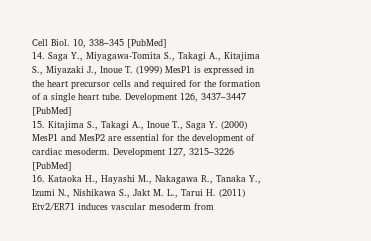Cell Biol. 10, 338–345 [PubMed]
14. Saga Y., Miyagawa-Tomita S., Takagi A., Kitajima S., Miyazaki J., Inoue T. (1999) MesP1 is expressed in the heart precursor cells and required for the formation of a single heart tube. Development 126, 3437–3447 [PubMed]
15. Kitajima S., Takagi A., Inoue T., Saga Y. (2000) MesP1 and MesP2 are essential for the development of cardiac mesoderm. Development 127, 3215–3226 [PubMed]
16. Kataoka H., Hayashi M., Nakagawa R., Tanaka Y., Izumi N., Nishikawa S., Jakt M. L., Tarui H. (2011) Etv2/ER71 induces vascular mesoderm from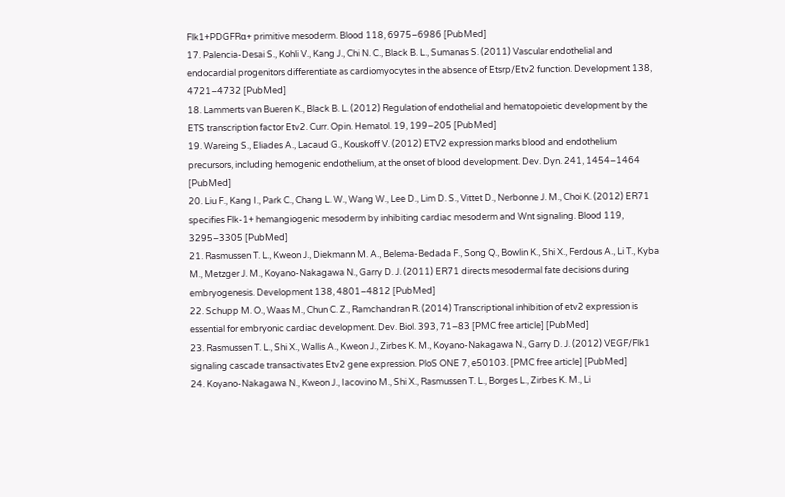Flk1+PDGFRα+ primitive mesoderm. Blood 118, 6975–6986 [PubMed]
17. Palencia-Desai S., Kohli V., Kang J., Chi N. C., Black B. L., Sumanas S. (2011) Vascular endothelial and endocardial progenitors differentiate as cardiomyocytes in the absence of Etsrp/Etv2 function. Development 138, 4721–4732 [PubMed]
18. Lammerts van Bueren K., Black B. L. (2012) Regulation of endothelial and hematopoietic development by the ETS transcription factor Etv2. Curr. Opin. Hematol. 19, 199–205 [PubMed]
19. Wareing S., Eliades A., Lacaud G., Kouskoff V. (2012) ETV2 expression marks blood and endothelium precursors, including hemogenic endothelium, at the onset of blood development. Dev. Dyn. 241, 1454–1464 [PubMed]
20. Liu F., Kang I., Park C., Chang L. W., Wang W., Lee D., Lim D. S., Vittet D., Nerbonne J. M., Choi K. (2012) ER71 specifies Flk-1+ hemangiogenic mesoderm by inhibiting cardiac mesoderm and Wnt signaling. Blood 119, 3295–3305 [PubMed]
21. Rasmussen T. L., Kweon J., Diekmann M. A., Belema-Bedada F., Song Q., Bowlin K., Shi X., Ferdous A., Li T., Kyba M., Metzger J. M., Koyano-Nakagawa N., Garry D. J. (2011) ER71 directs mesodermal fate decisions during embryogenesis. Development 138, 4801–4812 [PubMed]
22. Schupp M. O., Waas M., Chun C. Z., Ramchandran R. (2014) Transcriptional inhibition of etv2 expression is essential for embryonic cardiac development. Dev. Biol. 393, 71–83 [PMC free article] [PubMed]
23. Rasmussen T. L., Shi X., Wallis A., Kweon J., Zirbes K. M., Koyano-Nakagawa N., Garry D. J. (2012) VEGF/Flk1 signaling cascade transactivates Etv2 gene expression. PloS ONE 7, e50103. [PMC free article] [PubMed]
24. Koyano-Nakagawa N., Kweon J., Iacovino M., Shi X., Rasmussen T. L., Borges L., Zirbes K. M., Li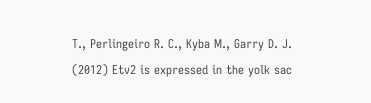T., Perlingeiro R. C., Kyba M., Garry D. J. (2012) Etv2 is expressed in the yolk sac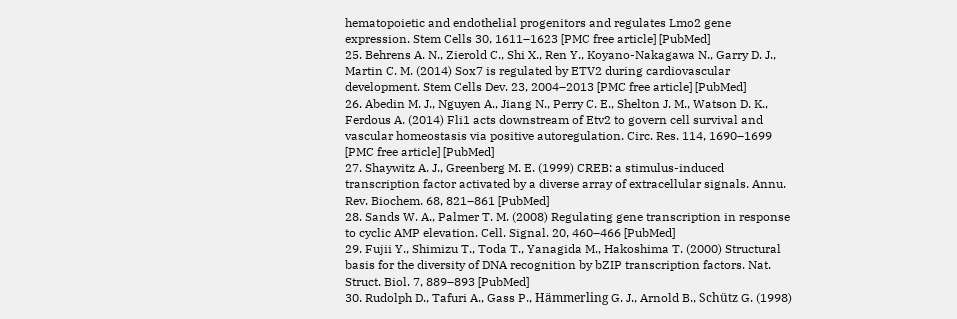hematopoietic and endothelial progenitors and regulates Lmo2 gene expression. Stem Cells 30, 1611–1623 [PMC free article] [PubMed]
25. Behrens A. N., Zierold C., Shi X., Ren Y., Koyano-Nakagawa N., Garry D. J., Martin C. M. (2014) Sox7 is regulated by ETV2 during cardiovascular development. Stem Cells Dev. 23, 2004–2013 [PMC free article] [PubMed]
26. Abedin M. J., Nguyen A., Jiang N., Perry C. E., Shelton J. M., Watson D. K., Ferdous A. (2014) Fli1 acts downstream of Etv2 to govern cell survival and vascular homeostasis via positive autoregulation. Circ. Res. 114, 1690–1699 [PMC free article] [PubMed]
27. Shaywitz A. J., Greenberg M. E. (1999) CREB: a stimulus-induced transcription factor activated by a diverse array of extracellular signals. Annu. Rev. Biochem. 68, 821–861 [PubMed]
28. Sands W. A., Palmer T. M. (2008) Regulating gene transcription in response to cyclic AMP elevation. Cell. Signal. 20, 460–466 [PubMed]
29. Fujii Y., Shimizu T., Toda T., Yanagida M., Hakoshima T. (2000) Structural basis for the diversity of DNA recognition by bZIP transcription factors. Nat. Struct. Biol. 7, 889–893 [PubMed]
30. Rudolph D., Tafuri A., Gass P., Hämmerling G. J., Arnold B., Schütz G. (1998)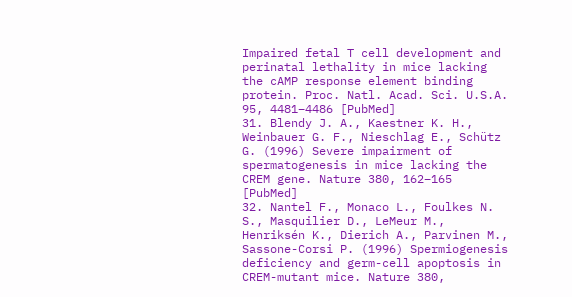Impaired fetal T cell development and perinatal lethality in mice lacking the cAMP response element binding protein. Proc. Natl. Acad. Sci. U.S.A. 95, 4481–4486 [PubMed]
31. Blendy J. A., Kaestner K. H., Weinbauer G. F., Nieschlag E., Schütz G. (1996) Severe impairment of spermatogenesis in mice lacking the CREM gene. Nature 380, 162–165 [PubMed]
32. Nantel F., Monaco L., Foulkes N. S., Masquilier D., LeMeur M., Henriksén K., Dierich A., Parvinen M., Sassone-Corsi P. (1996) Spermiogenesis deficiency and germ-cell apoptosis in CREM-mutant mice. Nature 380,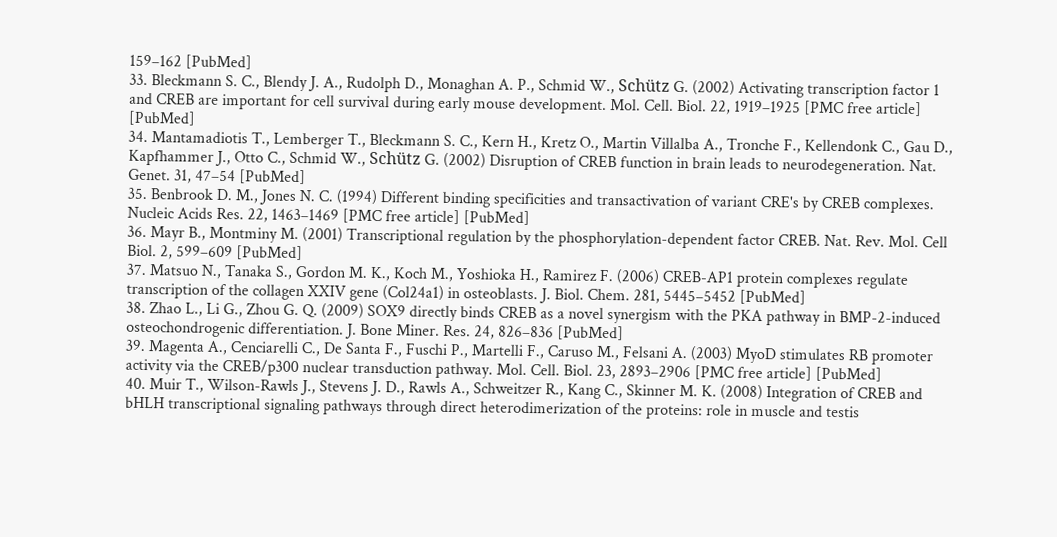159–162 [PubMed]
33. Bleckmann S. C., Blendy J. A., Rudolph D., Monaghan A. P., Schmid W., Schütz G. (2002) Activating transcription factor 1 and CREB are important for cell survival during early mouse development. Mol. Cell. Biol. 22, 1919–1925 [PMC free article] [PubMed]
34. Mantamadiotis T., Lemberger T., Bleckmann S. C., Kern H., Kretz O., Martin Villalba A., Tronche F., Kellendonk C., Gau D., Kapfhammer J., Otto C., Schmid W., Schütz G. (2002) Disruption of CREB function in brain leads to neurodegeneration. Nat. Genet. 31, 47–54 [PubMed]
35. Benbrook D. M., Jones N. C. (1994) Different binding specificities and transactivation of variant CRE's by CREB complexes. Nucleic Acids Res. 22, 1463–1469 [PMC free article] [PubMed]
36. Mayr B., Montminy M. (2001) Transcriptional regulation by the phosphorylation-dependent factor CREB. Nat. Rev. Mol. Cell Biol. 2, 599–609 [PubMed]
37. Matsuo N., Tanaka S., Gordon M. K., Koch M., Yoshioka H., Ramirez F. (2006) CREB-AP1 protein complexes regulate transcription of the collagen XXIV gene (Col24a1) in osteoblasts. J. Biol. Chem. 281, 5445–5452 [PubMed]
38. Zhao L., Li G., Zhou G. Q. (2009) SOX9 directly binds CREB as a novel synergism with the PKA pathway in BMP-2-induced osteochondrogenic differentiation. J. Bone Miner. Res. 24, 826–836 [PubMed]
39. Magenta A., Cenciarelli C., De Santa F., Fuschi P., Martelli F., Caruso M., Felsani A. (2003) MyoD stimulates RB promoter activity via the CREB/p300 nuclear transduction pathway. Mol. Cell. Biol. 23, 2893–2906 [PMC free article] [PubMed]
40. Muir T., Wilson-Rawls J., Stevens J. D., Rawls A., Schweitzer R., Kang C., Skinner M. K. (2008) Integration of CREB and bHLH transcriptional signaling pathways through direct heterodimerization of the proteins: role in muscle and testis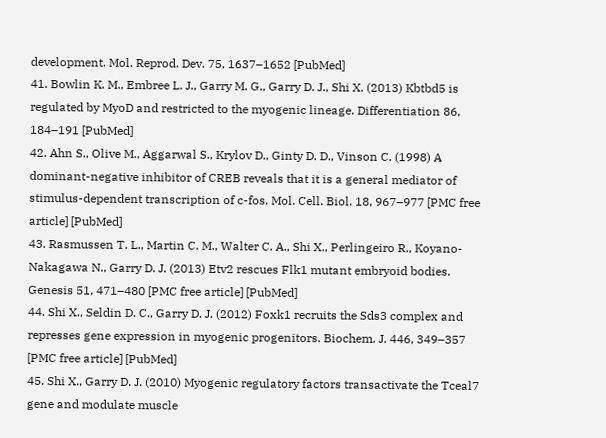development. Mol. Reprod. Dev. 75, 1637–1652 [PubMed]
41. Bowlin K. M., Embree L. J., Garry M. G., Garry D. J., Shi X. (2013) Kbtbd5 is regulated by MyoD and restricted to the myogenic lineage. Differentiation 86, 184–191 [PubMed]
42. Ahn S., Olive M., Aggarwal S., Krylov D., Ginty D. D., Vinson C. (1998) A dominant-negative inhibitor of CREB reveals that it is a general mediator of stimulus-dependent transcription of c-fos. Mol. Cell. Biol. 18, 967–977 [PMC free article] [PubMed]
43. Rasmussen T. L., Martin C. M., Walter C. A., Shi X., Perlingeiro R., Koyano-Nakagawa N., Garry D. J. (2013) Etv2 rescues Flk1 mutant embryoid bodies. Genesis 51, 471–480 [PMC free article] [PubMed]
44. Shi X., Seldin D. C., Garry D. J. (2012) Foxk1 recruits the Sds3 complex and represses gene expression in myogenic progenitors. Biochem. J. 446, 349–357 [PMC free article] [PubMed]
45. Shi X., Garry D. J. (2010) Myogenic regulatory factors transactivate the Tceal7 gene and modulate muscle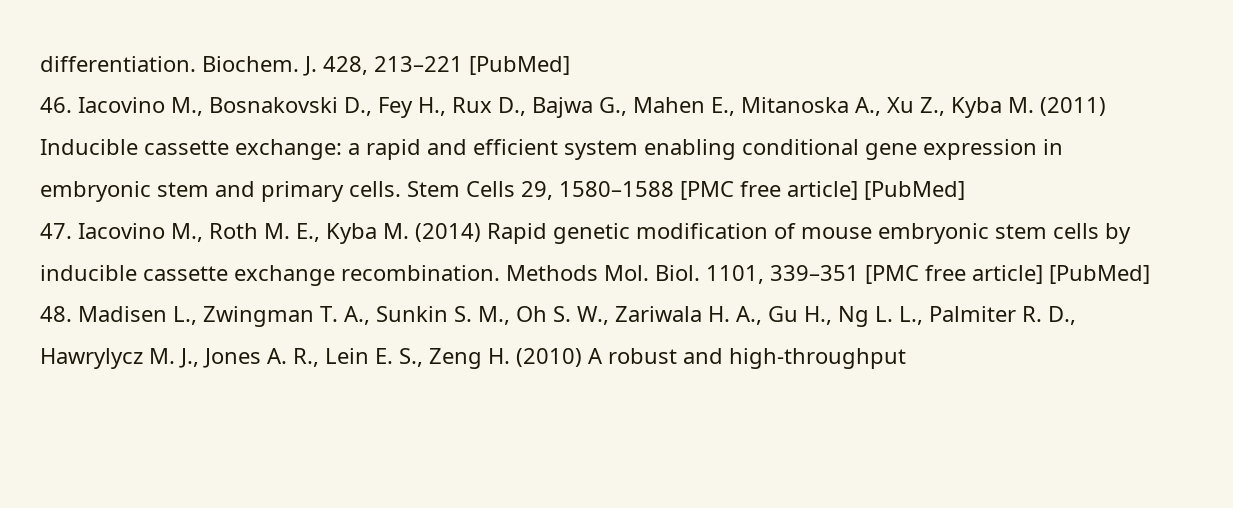differentiation. Biochem. J. 428, 213–221 [PubMed]
46. Iacovino M., Bosnakovski D., Fey H., Rux D., Bajwa G., Mahen E., Mitanoska A., Xu Z., Kyba M. (2011) Inducible cassette exchange: a rapid and efficient system enabling conditional gene expression in embryonic stem and primary cells. Stem Cells 29, 1580–1588 [PMC free article] [PubMed]
47. Iacovino M., Roth M. E., Kyba M. (2014) Rapid genetic modification of mouse embryonic stem cells by inducible cassette exchange recombination. Methods Mol. Biol. 1101, 339–351 [PMC free article] [PubMed]
48. Madisen L., Zwingman T. A., Sunkin S. M., Oh S. W., Zariwala H. A., Gu H., Ng L. L., Palmiter R. D., Hawrylycz M. J., Jones A. R., Lein E. S., Zeng H. (2010) A robust and high-throughput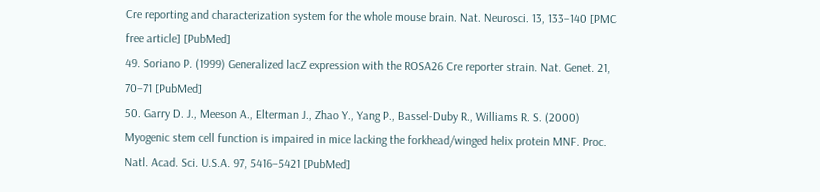Cre reporting and characterization system for the whole mouse brain. Nat. Neurosci. 13, 133–140 [PMC free article] [PubMed]
49. Soriano P. (1999) Generalized lacZ expression with the ROSA26 Cre reporter strain. Nat. Genet. 21, 70–71 [PubMed]
50. Garry D. J., Meeson A., Elterman J., Zhao Y., Yang P., Bassel-Duby R., Williams R. S. (2000) Myogenic stem cell function is impaired in mice lacking the forkhead/winged helix protein MNF. Proc. Natl. Acad. Sci. U.S.A. 97, 5416–5421 [PubMed]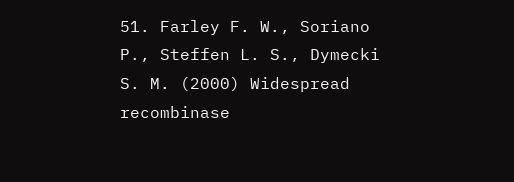51. Farley F. W., Soriano P., Steffen L. S., Dymecki S. M. (2000) Widespread recombinase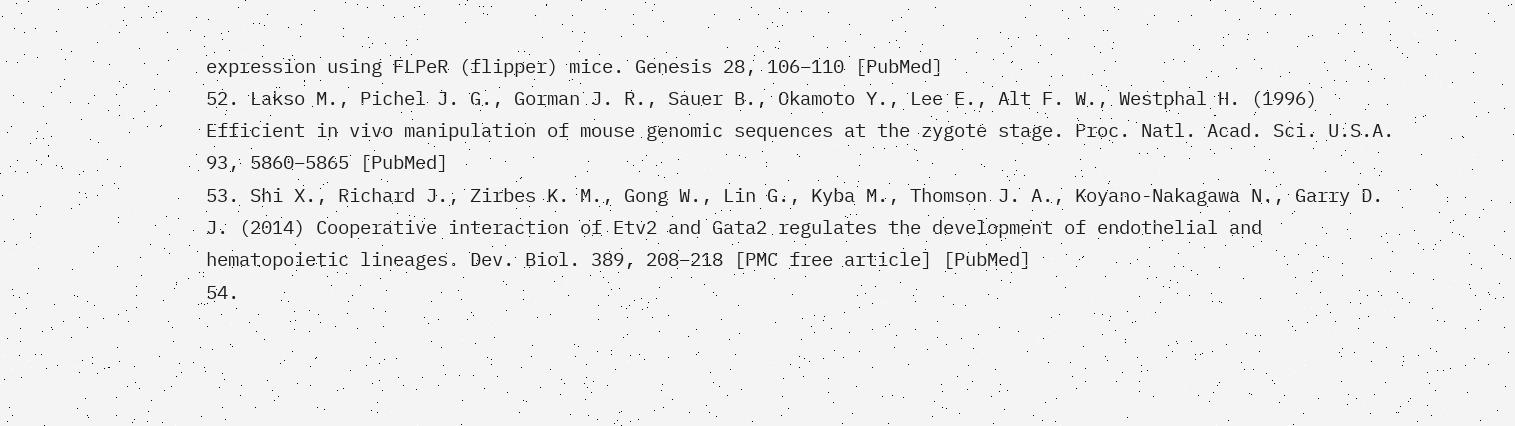expression using FLPeR (flipper) mice. Genesis 28, 106–110 [PubMed]
52. Lakso M., Pichel J. G., Gorman J. R., Sauer B., Okamoto Y., Lee E., Alt F. W., Westphal H. (1996) Efficient in vivo manipulation of mouse genomic sequences at the zygote stage. Proc. Natl. Acad. Sci. U.S.A. 93, 5860–5865 [PubMed]
53. Shi X., Richard J., Zirbes K. M., Gong W., Lin G., Kyba M., Thomson J. A., Koyano-Nakagawa N., Garry D. J. (2014) Cooperative interaction of Etv2 and Gata2 regulates the development of endothelial and hematopoietic lineages. Dev. Biol. 389, 208–218 [PMC free article] [PubMed]
54.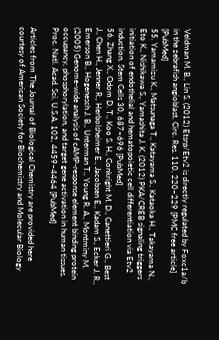Veldman M. B., Lin S. (2012) Etsrp/Etv2 is directly regulated by Foxc1a/b in the zebrafish angioblast. Circ. Res. 110, 220–229 [PMC free article] [PubMed]
55. Yamamizu K., Matsunaga T., Katayama S., Kataoka H., Takayama N., Eto K., Nishikawa S., Yamashita J. K. (2012) PKA/CREB signaling triggers initiation of endothelial and hematopoietic cell differentiation via Etv2 induction. Stem Cells 30, 687–696 [PubMed]
56. Zhang X., Odom D. T., Koo S. H., Conkright M. D., Canettieri G., Best J., Chen H., Jenner R., Herbolsheimer E., Jacobsen E., Kadam S., Ecker J. R., Emerson B., Hogenesch J. B., Unterman T., Young R. A., Montminy M. (2005) Genome-wide analysis of cAMP-response element binding protein occupancy, phosphorylation, and target gene activation in human tissues. Proc. Natl. Acad. Sci. U.S.A. 102, 4459–4464 [PubMed]

Articles from The Journal of Biological Chemistry are provided here courtesy of American Society for Biochemistry and Molecular Biology